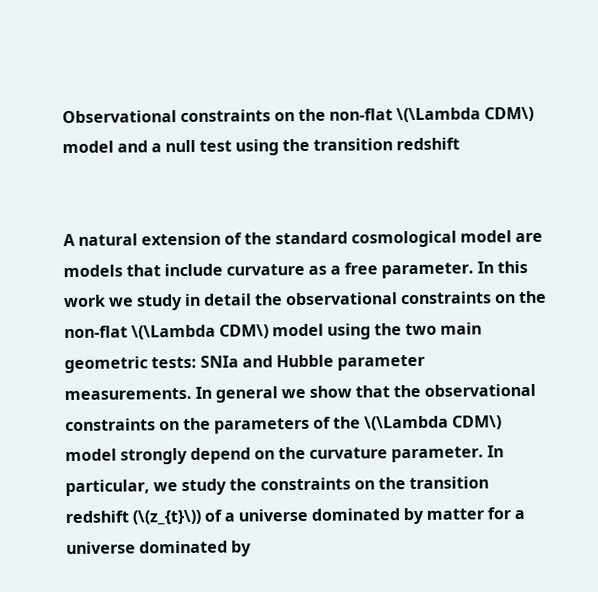Observational constraints on the non-flat \(\Lambda CDM\) model and a null test using the transition redshift


A natural extension of the standard cosmological model are models that include curvature as a free parameter. In this work we study in detail the observational constraints on the non-flat \(\Lambda CDM\) model using the two main geometric tests: SNIa and Hubble parameter measurements. In general we show that the observational constraints on the parameters of the \(\Lambda CDM\) model strongly depend on the curvature parameter. In particular, we study the constraints on the transition redshift (\(z_{t}\)) of a universe dominated by matter for a universe dominated by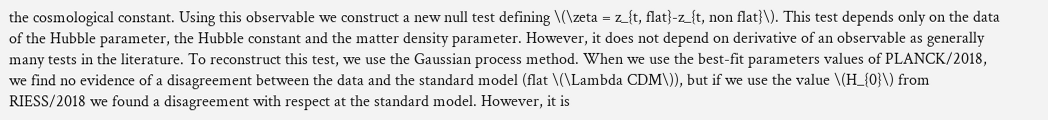the cosmological constant. Using this observable we construct a new null test defining \(\zeta = z_{t, flat}-z_{t, non flat}\). This test depends only on the data of the Hubble parameter, the Hubble constant and the matter density parameter. However, it does not depend on derivative of an observable as generally many tests in the literature. To reconstruct this test, we use the Gaussian process method. When we use the best-fit parameters values of PLANCK/2018, we find no evidence of a disagreement between the data and the standard model (flat \(\Lambda CDM\)), but if we use the value \(H_{0}\) from RIESS/2018 we found a disagreement with respect at the standard model. However, it is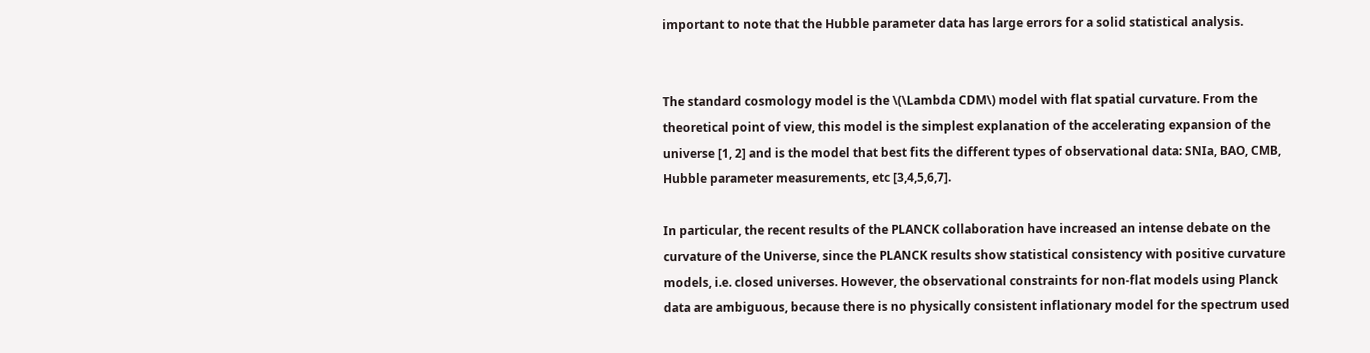important to note that the Hubble parameter data has large errors for a solid statistical analysis.


The standard cosmology model is the \(\Lambda CDM\) model with flat spatial curvature. From the theoretical point of view, this model is the simplest explanation of the accelerating expansion of the universe [1, 2] and is the model that best fits the different types of observational data: SNIa, BAO, CMB, Hubble parameter measurements, etc [3,4,5,6,7].

In particular, the recent results of the PLANCK collaboration have increased an intense debate on the curvature of the Universe, since the PLANCK results show statistical consistency with positive curvature models, i.e. closed universes. However, the observational constraints for non-flat models using Planck data are ambiguous, because there is no physically consistent inflationary model for the spectrum used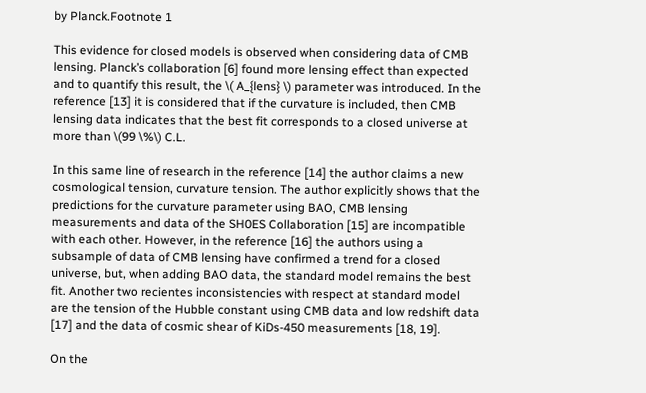by Planck.Footnote 1

This evidence for closed models is observed when considering data of CMB lensing. Planck’s collaboration [6] found more lensing effect than expected and to quantify this result, the \( A_{lens} \) parameter was introduced. In the reference [13] it is considered that if the curvature is included, then CMB lensing data indicates that the best fit corresponds to a closed universe at more than \(99 \%\) C.L.

In this same line of research in the reference [14] the author claims a new cosmological tension, curvature tension. The author explicitly shows that the predictions for the curvature parameter using BAO, CMB lensing measurements and data of the SH0ES Collaboration [15] are incompatible with each other. However, in the reference [16] the authors using a subsample of data of CMB lensing have confirmed a trend for a closed universe, but, when adding BAO data, the standard model remains the best fit. Another two recientes inconsistencies with respect at standard model are the tension of the Hubble constant using CMB data and low redshift data [17] and the data of cosmic shear of KiDs-450 measurements [18, 19].

On the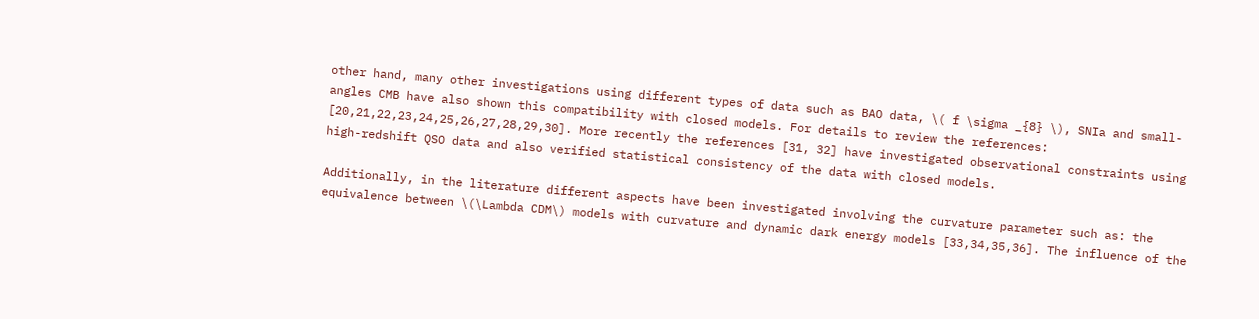other hand, many other investigations using different types of data such as BAO data, \( f \sigma _{8} \), SNIa and small-angles CMB have also shown this compatibility with closed models. For details to review the references: [20,21,22,23,24,25,26,27,28,29,30]. More recently the references [31, 32] have investigated observational constraints using high-redshift QSO data and also verified statistical consistency of the data with closed models.

Additionally, in the literature different aspects have been investigated involving the curvature parameter such as: the equivalence between \(\Lambda CDM\) models with curvature and dynamic dark energy models [33,34,35,36]. The influence of the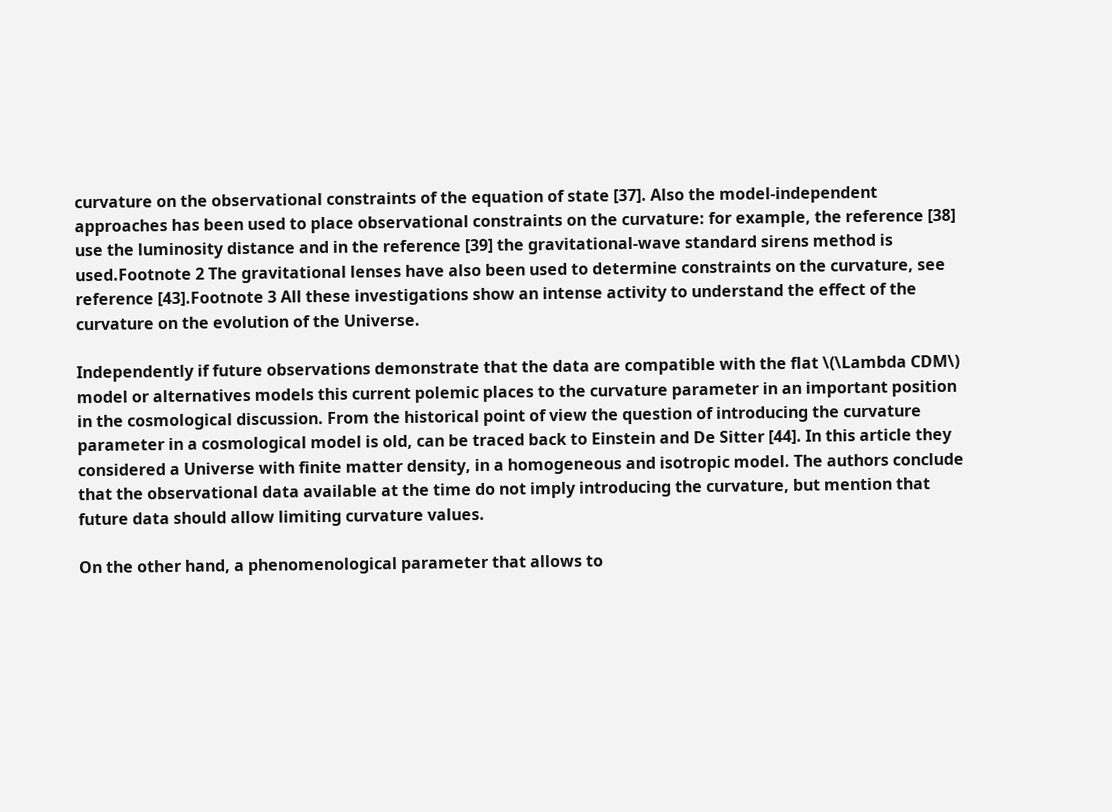curvature on the observational constraints of the equation of state [37]. Also the model-independent approaches has been used to place observational constraints on the curvature: for example, the reference [38] use the luminosity distance and in the reference [39] the gravitational-wave standard sirens method is used.Footnote 2 The gravitational lenses have also been used to determine constraints on the curvature, see reference [43].Footnote 3 All these investigations show an intense activity to understand the effect of the curvature on the evolution of the Universe.

Independently if future observations demonstrate that the data are compatible with the flat \(\Lambda CDM\) model or alternatives models this current polemic places to the curvature parameter in an important position in the cosmological discussion. From the historical point of view the question of introducing the curvature parameter in a cosmological model is old, can be traced back to Einstein and De Sitter [44]. In this article they considered a Universe with finite matter density, in a homogeneous and isotropic model. The authors conclude that the observational data available at the time do not imply introducing the curvature, but mention that future data should allow limiting curvature values.

On the other hand, a phenomenological parameter that allows to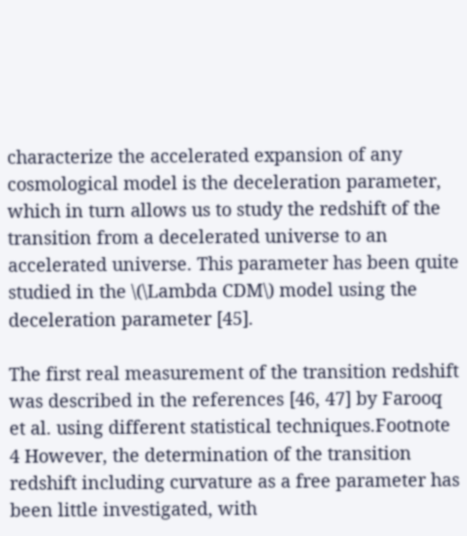characterize the accelerated expansion of any cosmological model is the deceleration parameter, which in turn allows us to study the redshift of the transition from a decelerated universe to an accelerated universe. This parameter has been quite studied in the \(\Lambda CDM\) model using the deceleration parameter [45].

The first real measurement of the transition redshift was described in the references [46, 47] by Farooq et al. using different statistical techniques.Footnote 4 However, the determination of the transition redshift including curvature as a free parameter has been little investigated, with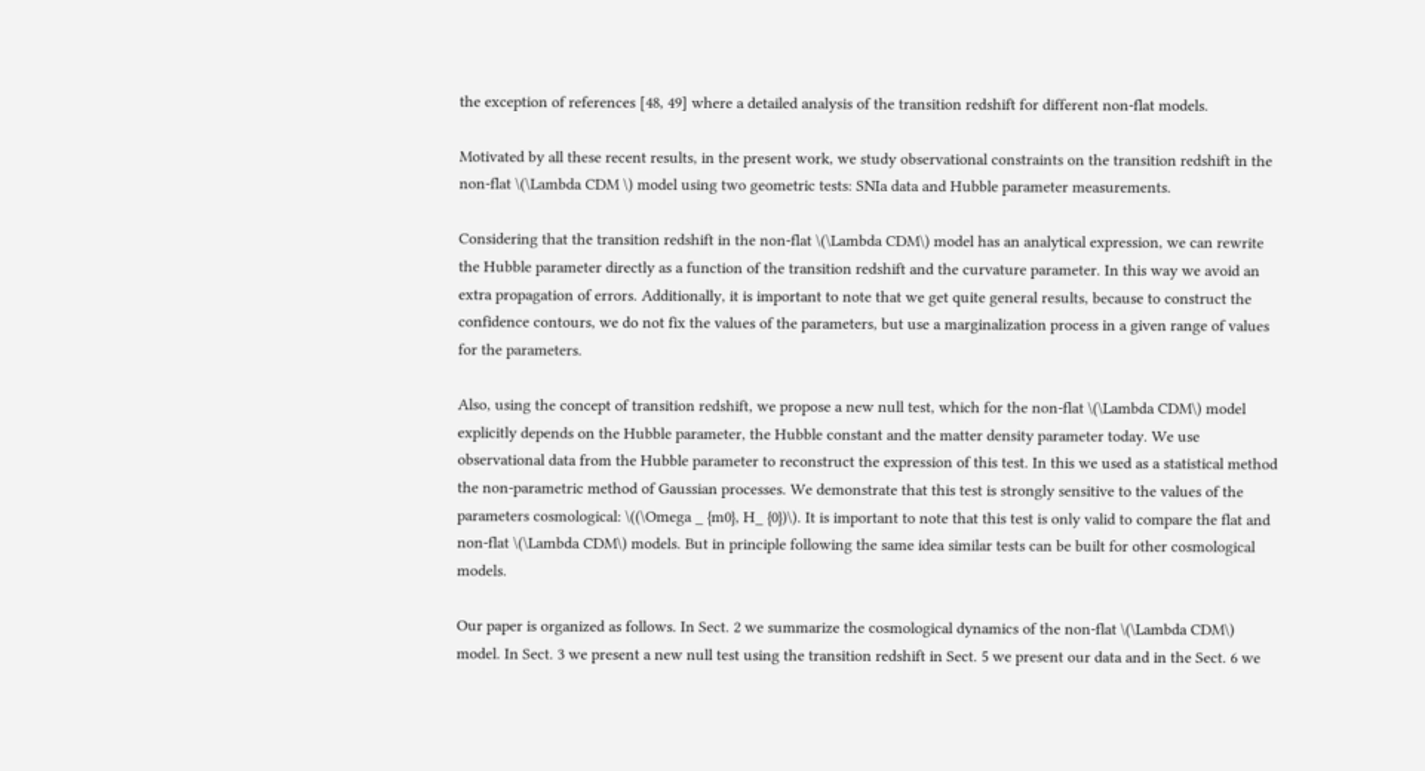the exception of references [48, 49] where a detailed analysis of the transition redshift for different non-flat models.

Motivated by all these recent results, in the present work, we study observational constraints on the transition redshift in the non-flat \(\Lambda CDM \) model using two geometric tests: SNIa data and Hubble parameter measurements.

Considering that the transition redshift in the non-flat \(\Lambda CDM\) model has an analytical expression, we can rewrite the Hubble parameter directly as a function of the transition redshift and the curvature parameter. In this way we avoid an extra propagation of errors. Additionally, it is important to note that we get quite general results, because to construct the confidence contours, we do not fix the values of the parameters, but use a marginalization process in a given range of values for the parameters.

Also, using the concept of transition redshift, we propose a new null test, which for the non-flat \(\Lambda CDM\) model explicitly depends on the Hubble parameter, the Hubble constant and the matter density parameter today. We use observational data from the Hubble parameter to reconstruct the expression of this test. In this we used as a statistical method the non-parametric method of Gaussian processes. We demonstrate that this test is strongly sensitive to the values of the parameters cosmological: \((\Omega _ {m0}, H_ {0})\). It is important to note that this test is only valid to compare the flat and non-flat \(\Lambda CDM\) models. But in principle following the same idea similar tests can be built for other cosmological models.

Our paper is organized as follows. In Sect. 2 we summarize the cosmological dynamics of the non-flat \(\Lambda CDM\) model. In Sect. 3 we present a new null test using the transition redshift in Sect. 5 we present our data and in the Sect. 6 we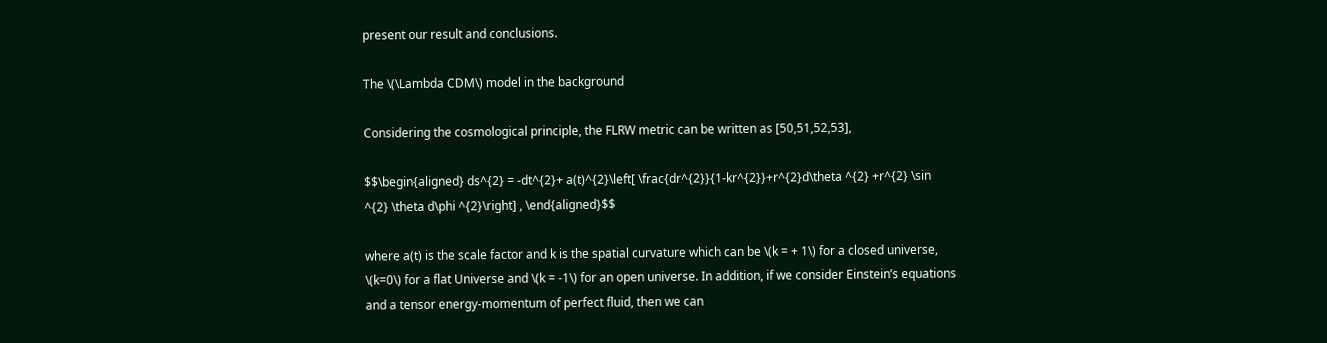present our result and conclusions.

The \(\Lambda CDM\) model in the background

Considering the cosmological principle, the FLRW metric can be written as [50,51,52,53],

$$\begin{aligned} ds^{2} = -dt^{2}+ a(t)^{2}\left[ \frac{dr^{2}}{1-kr^{2}}+r^{2}d\theta ^{2} +r^{2} \sin ^{2} \theta d\phi ^{2}\right] , \end{aligned}$$

where a(t) is the scale factor and k is the spatial curvature which can be \(k = + 1\) for a closed universe, \(k=0\) for a flat Universe and \(k = -1\) for an open universe. In addition, if we consider Einstein’s equations and a tensor energy-momentum of perfect fluid, then we can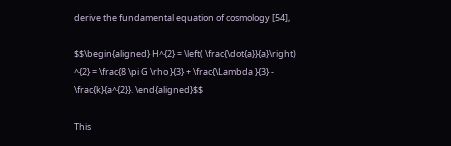derive the fundamental equation of cosmology [54],

$$\begin{aligned} H^{2} = \left( \frac{\dot{a}}{a}\right) ^{2} = \frac{8 \pi G \rho }{3} + \frac{\Lambda }{3} - \frac{k}{a^{2}}. \end{aligned}$$

This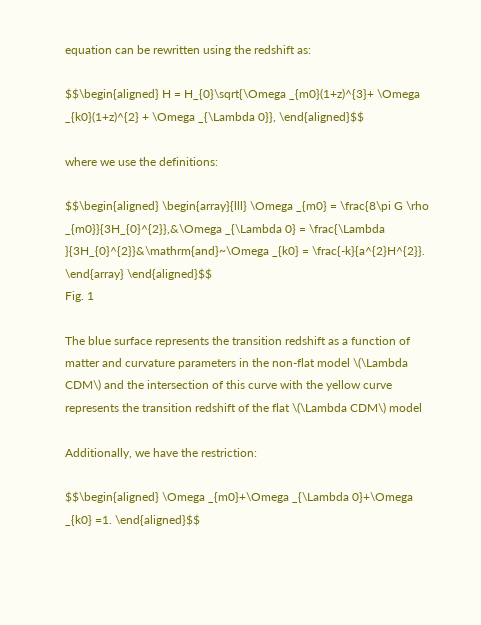equation can be rewritten using the redshift as:

$$\begin{aligned} H = H_{0}\sqrt{\Omega _{m0}(1+z)^{3}+ \Omega _{k0}(1+z)^{2} + \Omega _{\Lambda 0}}, \end{aligned}$$

where we use the definitions:

$$\begin{aligned} \begin{array}{lll} \Omega _{m0} = \frac{8\pi G \rho _{m0}}{3H_{0}^{2}},&\Omega _{\Lambda 0} = \frac{\Lambda }{3H_{0}^{2}}&\mathrm{and}~\Omega _{k0} = \frac{-k}{a^{2}H^{2}}. \end{array} \end{aligned}$$
Fig. 1

The blue surface represents the transition redshift as a function of matter and curvature parameters in the non-flat model \(\Lambda CDM\) and the intersection of this curve with the yellow curve represents the transition redshift of the flat \(\Lambda CDM\) model

Additionally, we have the restriction:

$$\begin{aligned} \Omega _{m0}+\Omega _{\Lambda 0}+\Omega _{k0} =1. \end{aligned}$$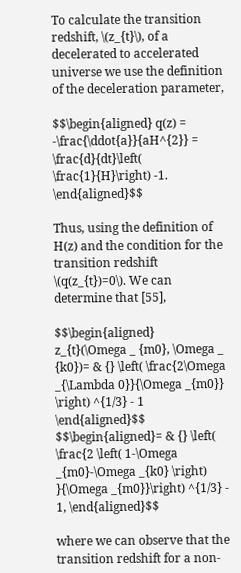To calculate the transition redshift, \(z_{t}\), of a decelerated to accelerated universe we use the definition of the deceleration parameter,

$$\begin{aligned} q(z) = -\frac{\ddot{a}}{aH^{2}} = \frac{d}{dt}\left( \frac{1}{H}\right) -1. \end{aligned}$$

Thus, using the definition of H(z) and the condition for the transition redshift \(q(z_{t})=0\). We can determine that [55],

$$\begin{aligned} z_{t}(\Omega _ {m0}, \Omega _ {k0})= & {} \left( \frac{2\Omega _{\Lambda 0}}{\Omega _{m0}} \right) ^{1/3} - 1 \end{aligned}$$
$$\begin{aligned}= & {} \left( \frac{2 \left( 1-\Omega _{m0}-\Omega _{k0} \right) }{\Omega _{m0}}\right) ^{1/3} - 1, \end{aligned}$$

where we can observe that the transition redshift for a non-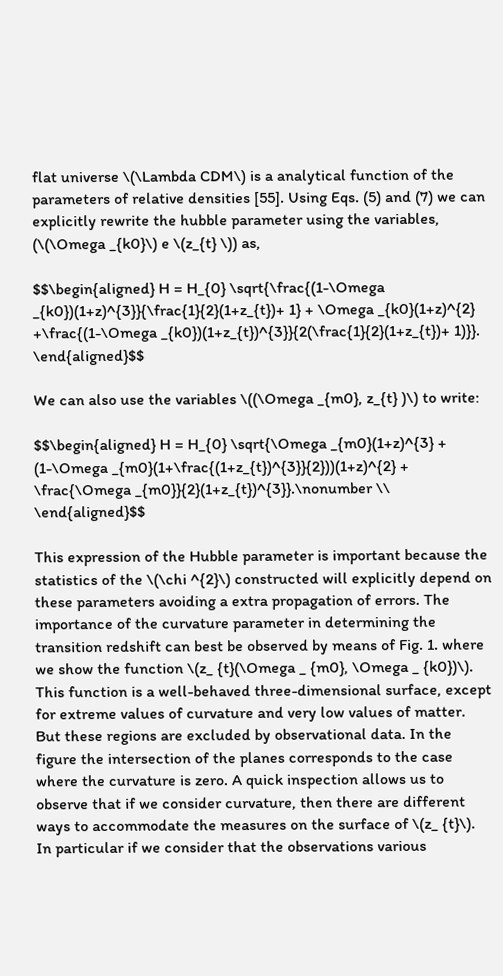flat universe \(\Lambda CDM\) is a analytical function of the parameters of relative densities [55]. Using Eqs. (5) and (7) we can explicitly rewrite the hubble parameter using the variables, (\(\Omega _{k0}\) e \(z_{t} \)) as,

$$\begin{aligned} H = H_{0} \sqrt{\frac{(1-\Omega _{k0})(1+z)^{3}}{\frac{1}{2}(1+z_{t})+ 1} + \Omega _{k0}(1+z)^{2} +\frac{(1-\Omega _{k0})(1+z_{t})^{3}}{2(\frac{1}{2}(1+z_{t})+ 1)}}. \end{aligned}$$

We can also use the variables \((\Omega _{m0}, z_{t} )\) to write:

$$\begin{aligned} H = H_{0} \sqrt{\Omega _{m0}(1+z)^{3} + (1-\Omega _{m0}(1+\frac{(1+z_{t})^{3}}{2}))(1+z)^{2} + \frac{\Omega _{m0}}{2}(1+z_{t})^{3}}.\nonumber \\ \end{aligned}$$

This expression of the Hubble parameter is important because the statistics of the \(\chi ^{2}\) constructed will explicitly depend on these parameters avoiding a extra propagation of errors. The importance of the curvature parameter in determining the transition redshift can best be observed by means of Fig. 1. where we show the function \(z_ {t}(\Omega _ {m0}, \Omega _ {k0})\). This function is a well-behaved three-dimensional surface, except for extreme values of curvature and very low values of matter. But these regions are excluded by observational data. In the figure the intersection of the planes corresponds to the case where the curvature is zero. A quick inspection allows us to observe that if we consider curvature, then there are different ways to accommodate the measures on the surface of \(z_ {t}\). In particular if we consider that the observations various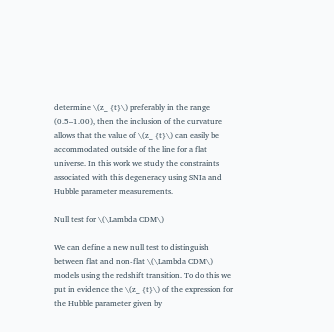determine \(z_ {t}\) preferably in the range (0.5–1.00), then the inclusion of the curvature allows that the value of \(z_ {t}\) can easily be accommodated outside of the line for a flat universe. In this work we study the constraints associated with this degeneracy using SNIa and Hubble parameter measurements.

Null test for \(\Lambda CDM\)

We can define a new null test to distinguish between flat and non-flat \(\Lambda CDM\) models using the redshift transition. To do this we put in evidence the \(z_ {t}\) of the expression for the Hubble parameter given by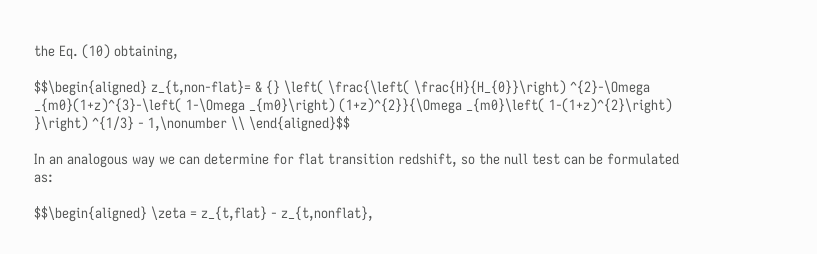the Eq. (10) obtaining,

$$\begin{aligned} z_{t,non-flat}= & {} \left( \frac{\left( \frac{H}{H_{0}}\right) ^{2}-\Omega _{m0}(1+z)^{3}-\left( 1-\Omega _{m0}\right) (1+z)^{2}}{\Omega _{m0}\left( 1-(1+z)^{2}\right) }\right) ^{1/3} - 1,\nonumber \\ \end{aligned}$$

In an analogous way we can determine for flat transition redshift, so the null test can be formulated as:

$$\begin{aligned} \zeta = z_{t,flat} - z_{t,nonflat},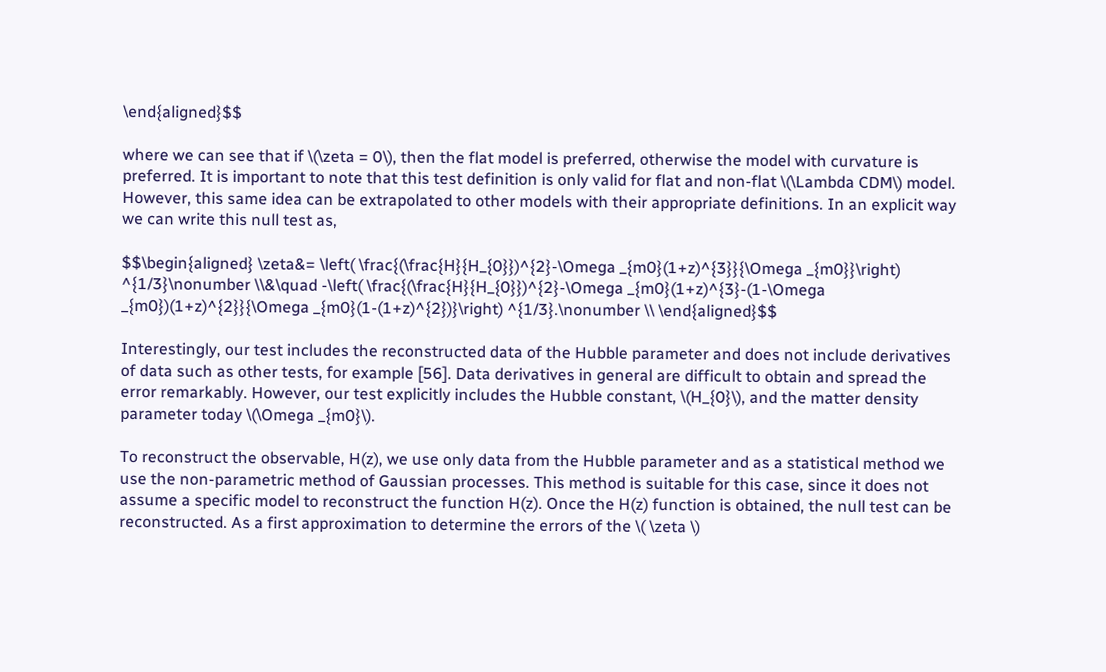\end{aligned}$$

where we can see that if \(\zeta = 0\), then the flat model is preferred, otherwise the model with curvature is preferred. It is important to note that this test definition is only valid for flat and non-flat \(\Lambda CDM\) model. However, this same idea can be extrapolated to other models with their appropriate definitions. In an explicit way we can write this null test as,

$$\begin{aligned} \zeta&= \left( \frac{(\frac{H}{H_{0}})^{2}-\Omega _{m0}(1+z)^{3}}{\Omega _{m0}}\right) ^{1/3}\nonumber \\&\quad -\left( \frac{(\frac{H}{H_{0}})^{2}-\Omega _{m0}(1+z)^{3}-(1-\Omega _{m0})(1+z)^{2}}{\Omega _{m0}(1-(1+z)^{2})}\right) ^{1/3}.\nonumber \\ \end{aligned}$$

Interestingly, our test includes the reconstructed data of the Hubble parameter and does not include derivatives of data such as other tests, for example [56]. Data derivatives in general are difficult to obtain and spread the error remarkably. However, our test explicitly includes the Hubble constant, \(H_{0}\), and the matter density parameter today \(\Omega _{m0}\).

To reconstruct the observable, H(z), we use only data from the Hubble parameter and as a statistical method we use the non-parametric method of Gaussian processes. This method is suitable for this case, since it does not assume a specific model to reconstruct the function H(z). Once the H(z) function is obtained, the null test can be reconstructed. As a first approximation to determine the errors of the \( \zeta \)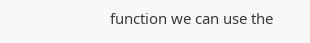function we can use the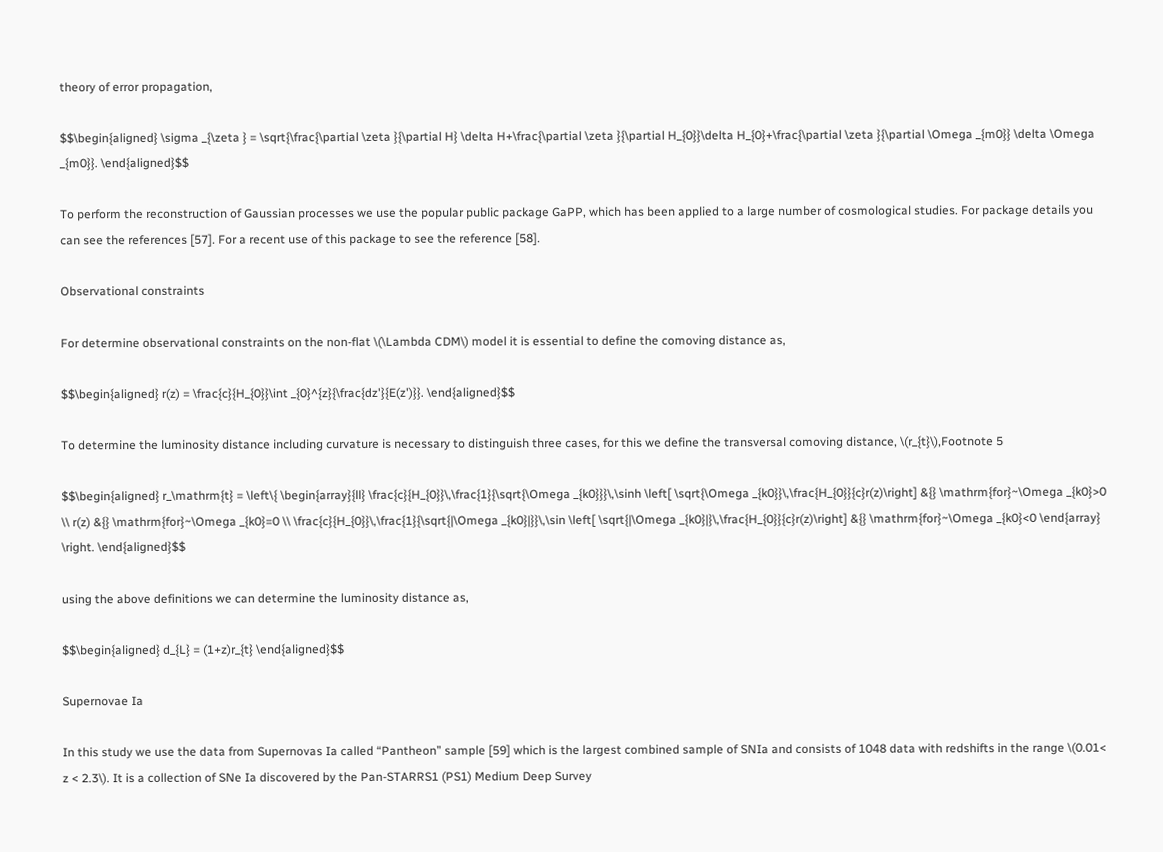theory of error propagation,

$$\begin{aligned} \sigma _{\zeta } = \sqrt{\frac{\partial \zeta }{\partial H} \delta H+\frac{\partial \zeta }{\partial H_{0}}\delta H_{0}+\frac{\partial \zeta }{\partial \Omega _{m0}} \delta \Omega _{m0}}. \end{aligned}$$

To perform the reconstruction of Gaussian processes we use the popular public package GaPP, which has been applied to a large number of cosmological studies. For package details you can see the references [57]. For a recent use of this package to see the reference [58].

Observational constraints

For determine observational constraints on the non-flat \(\Lambda CDM\) model it is essential to define the comoving distance as,

$$\begin{aligned} r(z) = \frac{c}{H_{0}}\int _{0}^{z}{\frac{dz'}{E(z')}}. \end{aligned}$$

To determine the luminosity distance including curvature is necessary to distinguish three cases, for this we define the transversal comoving distance, \(r_{t}\),Footnote 5

$$\begin{aligned} r_\mathrm{t} = \left\{ \begin{array}{ll} \frac{c}{H_{0}}\,\frac{1}{\sqrt{\Omega _{k0}}}\,\sinh \left[ \sqrt{\Omega _{k0}}\,\frac{H_{0}}{c}r(z)\right] &{} \mathrm{for}~\Omega _{k0}>0 \\ r(z) &{} \mathrm{for}~\Omega _{k0}=0 \\ \frac{c}{H_{0}}\,\frac{1}{\sqrt{|\Omega _{k0}|}}\,\sin \left[ \sqrt{|\Omega _{k0}|}\,\frac{H_{0}}{c}r(z)\right] &{} \mathrm{for}~\Omega _{k0}<0 \end{array} \right. \end{aligned}$$

using the above definitions we can determine the luminosity distance as,

$$\begin{aligned} d_{L} = (1+z)r_{t} \end{aligned}$$

Supernovae Ia

In this study we use the data from Supernovas Ia called “Pantheon” sample [59] which is the largest combined sample of SNIa and consists of 1048 data with redshifts in the range \(0.01< z < 2.3\). It is a collection of SNe Ia discovered by the Pan-STARRS1 (PS1) Medium Deep Survey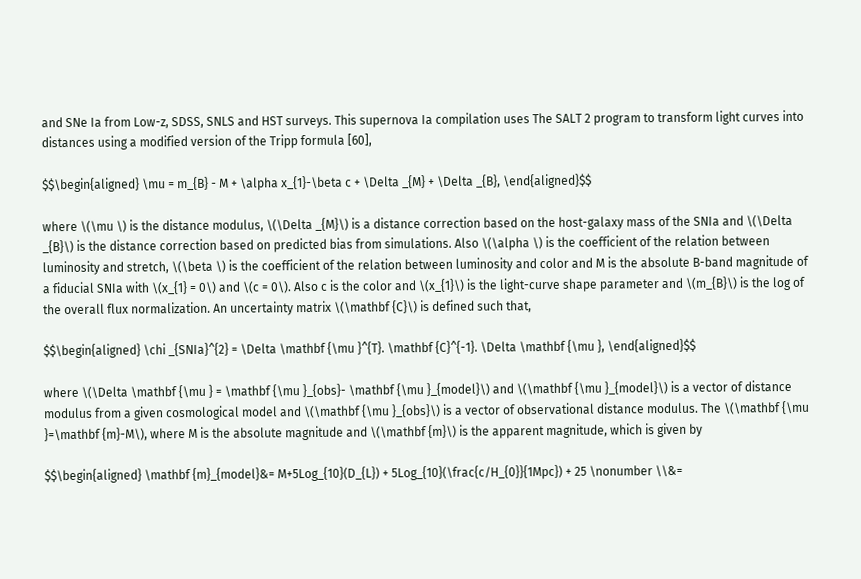and SNe Ia from Low-z, SDSS, SNLS and HST surveys. This supernova Ia compilation uses The SALT 2 program to transform light curves into distances using a modified version of the Tripp formula [60],

$$\begin{aligned} \mu = m_{B} - M + \alpha x_{1}-\beta c + \Delta _{M} + \Delta _{B}, \end{aligned}$$

where \(\mu \) is the distance modulus, \(\Delta _{M}\) is a distance correction based on the host-galaxy mass of the SNIa and \(\Delta _{B}\) is the distance correction based on predicted bias from simulations. Also \(\alpha \) is the coefficient of the relation between luminosity and stretch, \(\beta \) is the coefficient of the relation between luminosity and color and M is the absolute B-band magnitude of a fiducial SNIa with \(x_{1} = 0\) and \(c = 0\). Also c is the color and \(x_{1}\) is the light-curve shape parameter and \(m_{B}\) is the log of the overall flux normalization. An uncertainty matrix \(\mathbf {C}\) is defined such that,

$$\begin{aligned} \chi _{SNIa}^{2} = \Delta \mathbf {\mu }^{T}. \mathbf {C}^{-1}. \Delta \mathbf {\mu }, \end{aligned}$$

where \(\Delta \mathbf {\mu } = \mathbf {\mu }_{obs}- \mathbf {\mu }_{model}\) and \(\mathbf {\mu }_{model}\) is a vector of distance modulus from a given cosmological model and \(\mathbf {\mu }_{obs}\) is a vector of observational distance modulus. The \(\mathbf {\mu }=\mathbf {m}-M\), where M is the absolute magnitude and \(\mathbf {m}\) is the apparent magnitude, which is given by

$$\begin{aligned} \mathbf {m}_{model}&= M+5Log_{10}(D_{L}) + 5Log_{10}(\frac{c/H_{0}}{1Mpc}) + 25 \nonumber \\&=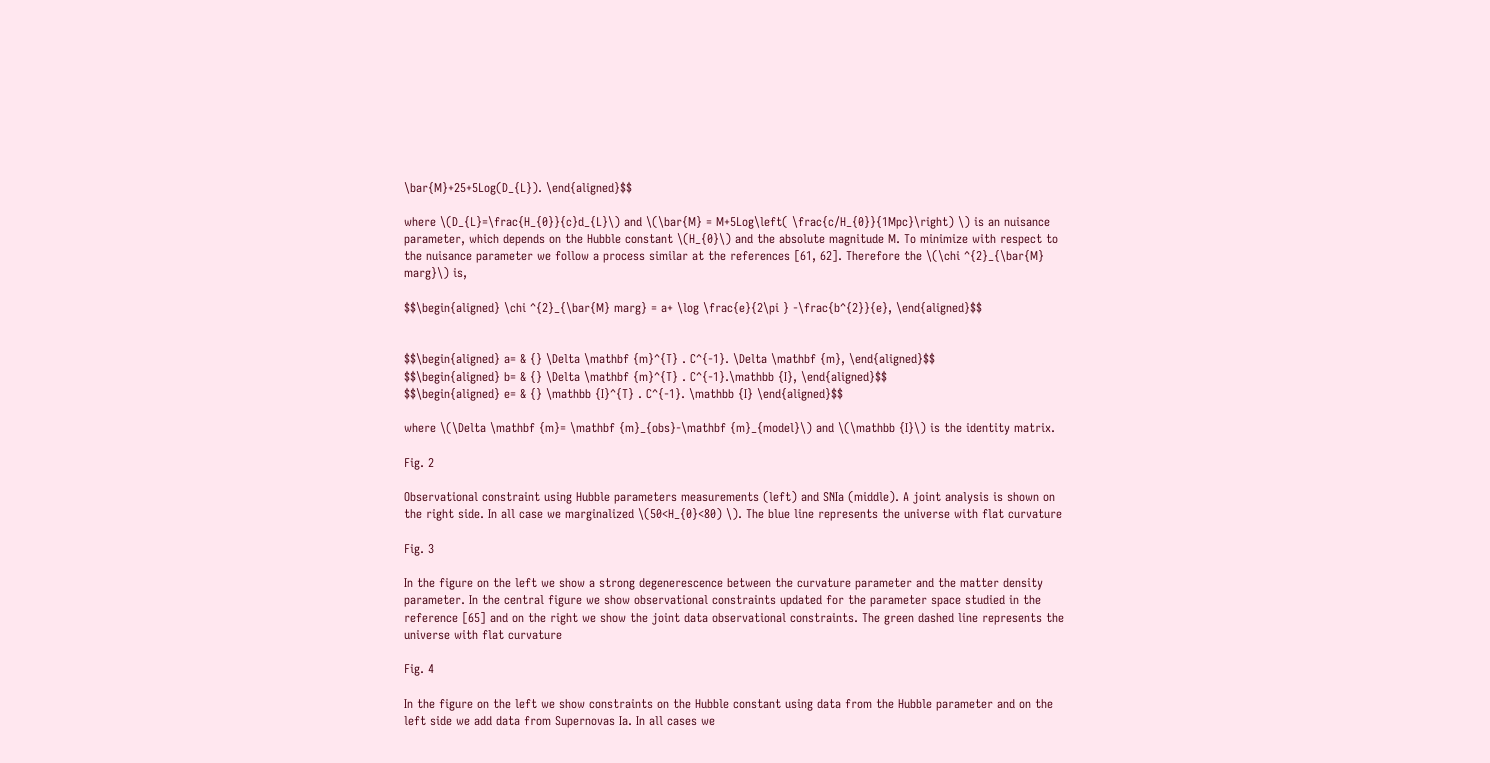\bar{M}+25+5Log(D_{L}). \end{aligned}$$

where \(D_{L}=\frac{H_{0}}{c}d_{L}\) and \(\bar{M} = M+5Log\left( \frac{c/H_{0}}{1Mpc}\right) \) is an nuisance parameter, which depends on the Hubble constant \(H_{0}\) and the absolute magnitude M. To minimize with respect to the nuisance parameter we follow a process similar at the references [61, 62]. Therefore the \(\chi ^{2}_{\bar{M} marg}\) is,

$$\begin{aligned} \chi ^{2}_{\bar{M} marg} = a+ \log \frac{e}{2\pi } -\frac{b^{2}}{e}, \end{aligned}$$


$$\begin{aligned} a= & {} \Delta \mathbf {m}^{T} . C^{-1}. \Delta \mathbf {m}, \end{aligned}$$
$$\begin{aligned} b= & {} \Delta \mathbf {m}^{T} . C^{-1}.\mathbb {I}, \end{aligned}$$
$$\begin{aligned} e= & {} \mathbb {I}^{T} . C^{-1}. \mathbb {I} \end{aligned}$$

where \(\Delta \mathbf {m}= \mathbf {m}_{obs}-\mathbf {m}_{model}\) and \(\mathbb {I}\) is the identity matrix.

Fig. 2

Observational constraint using Hubble parameters measurements (left) and SNIa (middle). A joint analysis is shown on the right side. In all case we marginalized \(50<H_{0}<80) \). The blue line represents the universe with flat curvature

Fig. 3

In the figure on the left we show a strong degenerescence between the curvature parameter and the matter density parameter. In the central figure we show observational constraints updated for the parameter space studied in the reference [65] and on the right we show the joint data observational constraints. The green dashed line represents the universe with flat curvature

Fig. 4

In the figure on the left we show constraints on the Hubble constant using data from the Hubble parameter and on the left side we add data from Supernovas Ia. In all cases we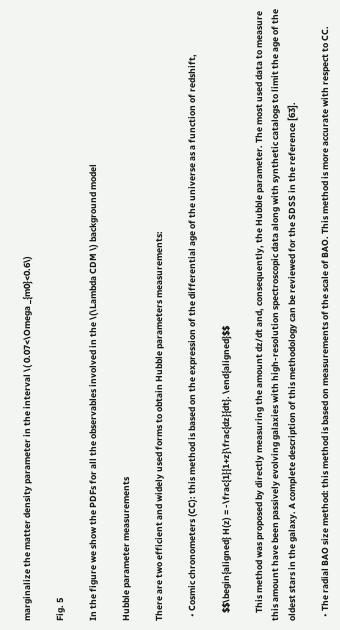marginalize the matter density parameter in the interval \( 0.07<\Omega _{m0}<0.6\)

Fig. 5

In the figure we show the PDFs for all the observables involved in the \(\Lambda CDM \) background model

Hubble parameter measurements

There are two efficient and widely used forms to obtain Hubble parameters measurements:

  • Cosmic chronometers (CC): this method is based on the expression of the differential age of the universe as a function of redshift,

    $$\begin{aligned} H(z) = -\frac{1}{1+z}\frac{dz}{dt}. \end{aligned}$$

    This method was proposed by directly measuring the amount dz/dt and, consequently, the Hubble parameter. The most used data to measure this amount have been passively evolving galaxies with high-resolution spectroscopic data along with synthetic catalogs to limit the age of the oldest stars in the galaxy. A complete description of this methodology can be reviewed for the SDSS in the reference [63].

  • The radial BAO size method: this method is based on measurements of the scale of BAO. This method is more accurate with respect to CC.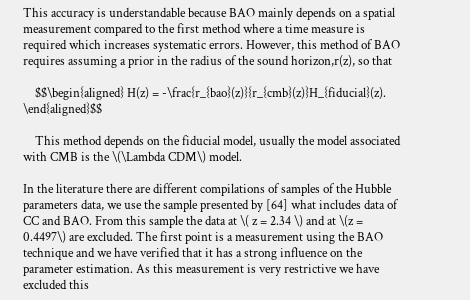This accuracy is understandable because BAO mainly depends on a spatial measurement compared to the first method where a time measure is required which increases systematic errors. However, this method of BAO requires assuming a prior in the radius of the sound horizon,r(z), so that

    $$\begin{aligned} H(z) = -\frac{r_{bao}(z)}{r_{cmb}(z)}H_{fiducial}(z). \end{aligned}$$

    This method depends on the fiducial model, usually the model associated with CMB is the \(\Lambda CDM\) model.

In the literature there are different compilations of samples of the Hubble parameters data, we use the sample presented by [64] what includes data of CC and BAO. From this sample the data at \( z = 2.34 \) and at \(z = 0.4497\) are excluded. The first point is a measurement using the BAO technique and we have verified that it has a strong influence on the parameter estimation. As this measurement is very restrictive we have excluded this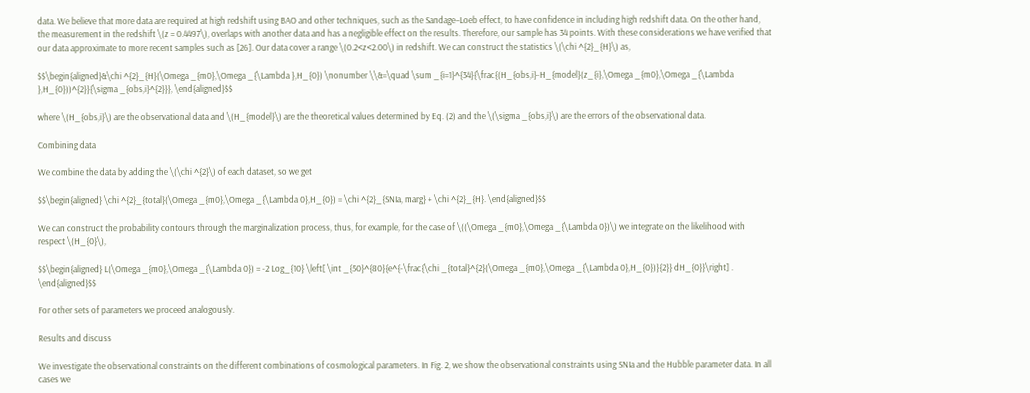data. We believe that more data are required at high redshift using BAO and other techniques, such as the Sandage–Loeb effect, to have confidence in including high redshift data. On the other hand, the measurement in the redshift \(z = 0.4497\), overlaps with another data and has a negligible effect on the results. Therefore, our sample has 34 points. With these considerations we have verified that our data approximate to more recent samples such as [26]. Our data cover a range \(0.2<z<2.00\) in redshift. We can construct the statistics \(\chi ^{2}_{H}\) as,

$$\begin{aligned}&\chi ^{2}_{H}(\Omega _{m0},\Omega _{\Lambda },H_{0}) \nonumber \\&=\quad \sum _{i=1}^{34}{\frac{(H_{obs,i}-H_{model}(z_{i},\Omega _{m0},\Omega _{\Lambda },H_{0}))^{2}}{\sigma _{obs,i}^{2}}}, \end{aligned}$$

where \(H_{obs,i}\) are the observational data and \(H_{model}\) are the theoretical values determined by Eq. (2) and the \(\sigma _{obs,i}\) are the errors of the observational data.

Combining data

We combine the data by adding the \(\chi ^{2}\) of each dataset, so we get

$$\begin{aligned} \chi ^{2}_{total}(\Omega _{m0},\Omega _{\Lambda 0},H_{0}) = \chi ^{2}_{SNIa, marg} + \chi ^{2}_{H}. \end{aligned}$$

We can construct the probability contours through the marginalization process, thus, for example, for the case of \((\Omega _{m0},\Omega _{\Lambda 0})\) we integrate on the likelihood with respect \(H_{0}\),

$$\begin{aligned} L(\Omega _{m0},\Omega _{\Lambda 0}) = -2 Log_{10} \left[ \int _{50}^{80}{e^{-\frac{\chi _{total}^{2}(\Omega _{m0},\Omega _{\Lambda 0},H_{0})}{2}} dH_{0}}\right] . \end{aligned}$$

For other sets of parameters we proceed analogously.

Results and discuss

We investigate the observational constraints on the different combinations of cosmological parameters. In Fig. 2, we show the observational constraints using SNIa and the Hubble parameter data. In all cases we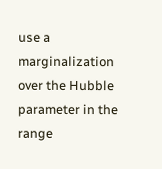use a marginalization over the Hubble parameter in the range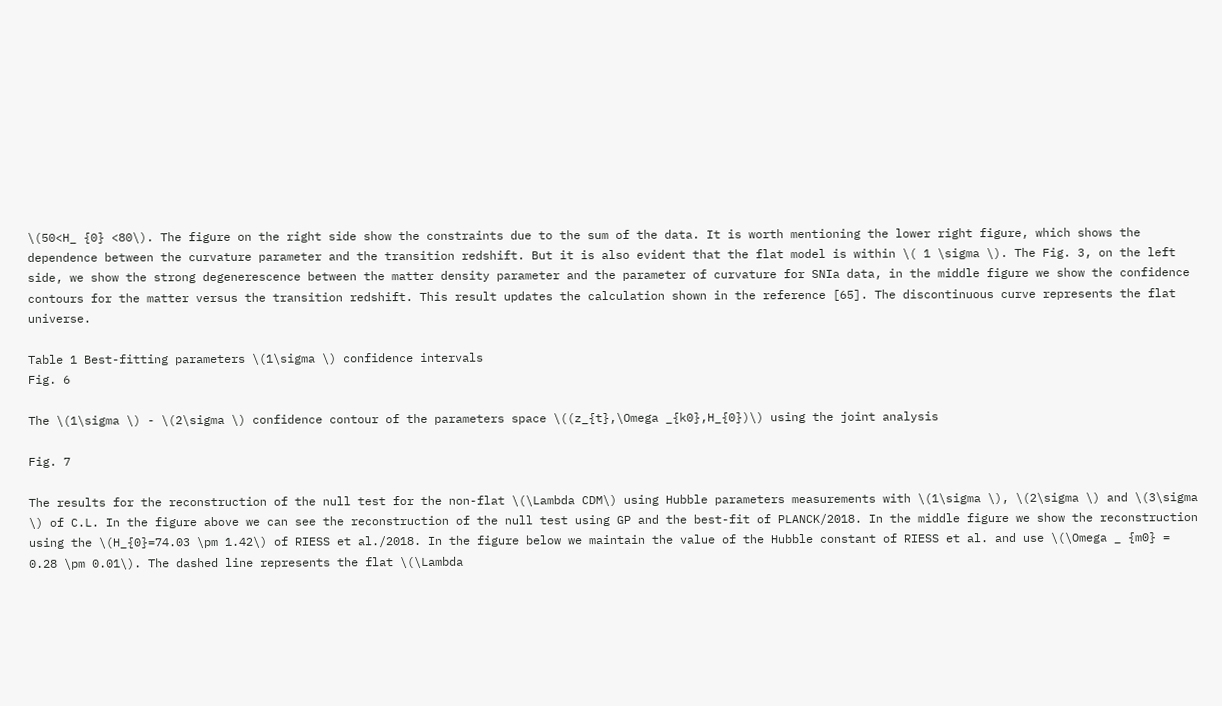\(50<H_ {0} <80\). The figure on the right side show the constraints due to the sum of the data. It is worth mentioning the lower right figure, which shows the dependence between the curvature parameter and the transition redshift. But it is also evident that the flat model is within \( 1 \sigma \). The Fig. 3, on the left side, we show the strong degenerescence between the matter density parameter and the parameter of curvature for SNIa data, in the middle figure we show the confidence contours for the matter versus the transition redshift. This result updates the calculation shown in the reference [65]. The discontinuous curve represents the flat universe.

Table 1 Best-fitting parameters \(1\sigma \) confidence intervals
Fig. 6

The \(1\sigma \) - \(2\sigma \) confidence contour of the parameters space \((z_{t},\Omega _{k0},H_{0})\) using the joint analysis

Fig. 7

The results for the reconstruction of the null test for the non-flat \(\Lambda CDM\) using Hubble parameters measurements with \(1\sigma \), \(2\sigma \) and \(3\sigma \) of C.L. In the figure above we can see the reconstruction of the null test using GP and the best-fit of PLANCK/2018. In the middle figure we show the reconstruction using the \(H_{0}=74.03 \pm 1.42\) of RIESS et al./2018. In the figure below we maintain the value of the Hubble constant of RIESS et al. and use \(\Omega _ {m0} = 0.28 \pm 0.01\). The dashed line represents the flat \(\Lambda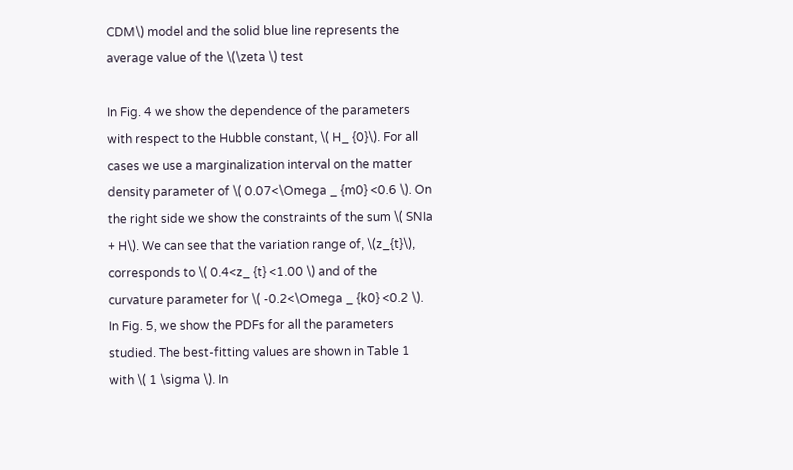CDM\) model and the solid blue line represents the average value of the \(\zeta \) test

In Fig. 4 we show the dependence of the parameters with respect to the Hubble constant, \( H_ {0}\). For all cases we use a marginalization interval on the matter density parameter of \( 0.07<\Omega _ {m0} <0.6 \). On the right side we show the constraints of the sum \( SNIa + H\). We can see that the variation range of, \(z_{t}\), corresponds to \( 0.4<z_ {t} <1.00 \) and of the curvature parameter for \( -0.2<\Omega _ {k0} <0.2 \). In Fig. 5, we show the PDFs for all the parameters studied. The best-fitting values are shown in Table 1 with \( 1 \sigma \). In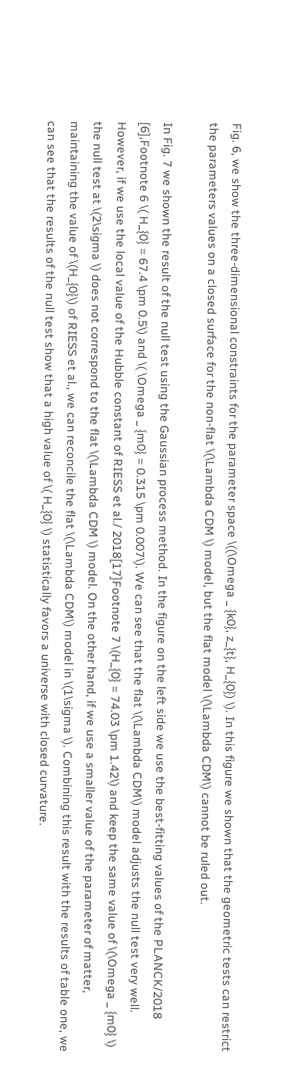Fig. 6, we show the three-dimensional constraints for the parameter space \((\Omega _ {k0}, z_{t}, H_{0}) \). In this figure we shown that the geometric tests can restrict the parameters values on a closed surface for the non-flat \(\Lambda CDM \) model, but the flat model \(\Lambda CDM\) cannot be ruled out.

In Fig. 7 we shown the result of the null test using the Gaussian process method. In the figure on the left side we use the best-fitting values of the PLANCK/2018 [6],Footnote 6 \( H_{0} = 67.4 \pm 0.5\) and \( \Omega _ {m0} = 0.315 \pm 0.007\). We can see that the flat \(\Lambda CDM\) model adjusts the null test very well. However, if we use the local value of the Hubble constant of RIESS et al./ 2018[17]Footnote 7 \(H_{0} = 74.03 \pm 1.42\) and keep the same value of \(\Omega _ {m0} \) the null test at \(2\sigma \) does not correspond to the flat \(\Lambda CDM \) model. On the other hand, if we use a smaller value of the parameter of matter, maintaining the value of \(H_{0}\) of RIESS et al., we can reconcile the flat \(\Lambda CDM\) model in \(1\sigma \). Combining this result with the results of table one, we can see that the results of the null test show that a high value of \( H_{0} \) statistically favors a universe with closed curvature.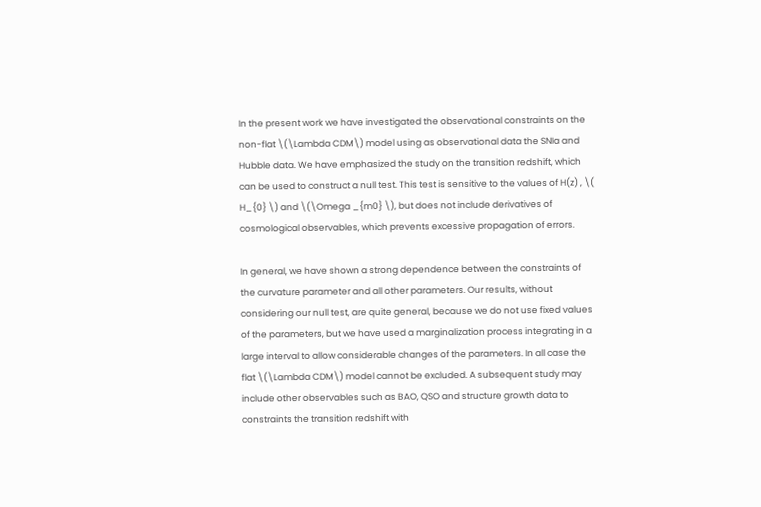In the present work we have investigated the observational constraints on the non-flat \(\Lambda CDM\) model using as observational data the SNIa and Hubble data. We have emphasized the study on the transition redshift, which can be used to construct a null test. This test is sensitive to the values of H(z) , \( H_{0} \) and \(\Omega _{m0} \), but does not include derivatives of cosmological observables, which prevents excessive propagation of errors.

In general, we have shown a strong dependence between the constraints of the curvature parameter and all other parameters. Our results, without considering our null test, are quite general, because we do not use fixed values of the parameters, but we have used a marginalization process integrating in a large interval to allow considerable changes of the parameters. In all case the flat \(\Lambda CDM\) model cannot be excluded. A subsequent study may include other observables such as BAO, QSO and structure growth data to constraints the transition redshift with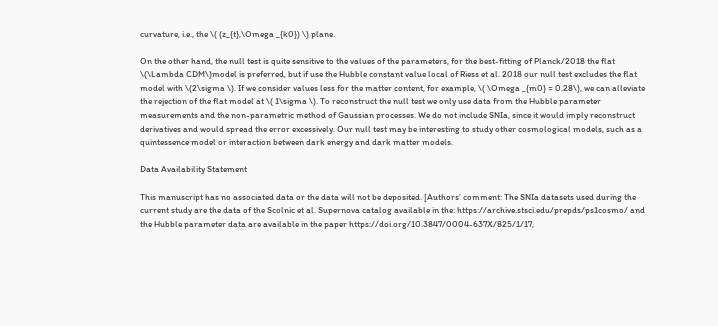curvature, i.e., the \( (z_{t},\Omega _{k0}) \) plane.

On the other hand, the null test is quite sensitive to the values of the parameters, for the best-fitting of Planck/2018 the flat \(\Lambda CDM\)model is preferred, but if use the Hubble constant value local of Riess et al. 2018 our null test excludes the flat model with \(2\sigma \). If we consider values less for the matter content, for example, \( \Omega _{m0} = 0.28\), we can alleviate the rejection of the flat model at \( 1\sigma \). To reconstruct the null test we only use data from the Hubble parameter measurements and the non-parametric method of Gaussian processes. We do not include SNIa, since it would imply reconstruct derivatives and would spread the error excessively. Our null test may be interesting to study other cosmological models, such as a quintessence model or interaction between dark energy and dark matter models.

Data Availability Statement

This manuscript has no associated data or the data will not be deposited. [Authors’ comment: The SNIa datasets used during the current study are the data of the Scolnic et al. Supernova catalog available in the: https://archive.stsci.edu/prepds/ps1cosmo/ and the Hubble parameter data are available in the paper https://doi.org/10.3847/0004-637X/825/1/17,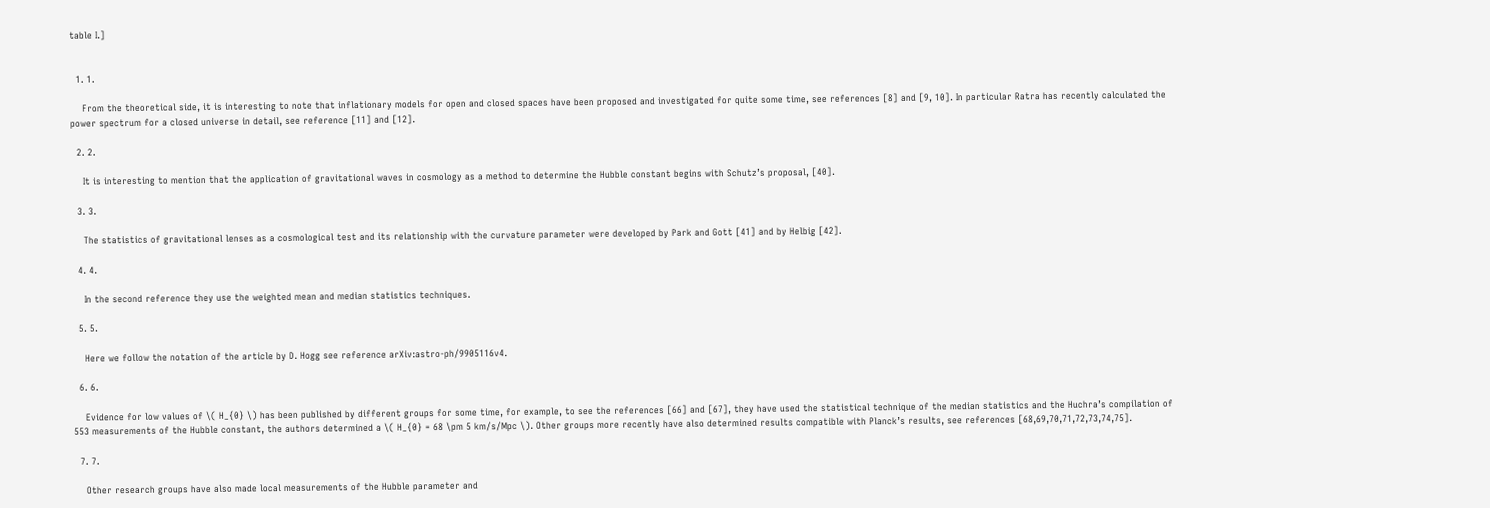table I.]


  1. 1.

    From the theoretical side, it is interesting to note that inflationary models for open and closed spaces have been proposed and investigated for quite some time, see references [8] and [9, 10]. In particular Ratra has recently calculated the power spectrum for a closed universe in detail, see reference [11] and [12].

  2. 2.

    It is interesting to mention that the application of gravitational waves in cosmology as a method to determine the Hubble constant begins with Schutz’s proposal, [40].

  3. 3.

    The statistics of gravitational lenses as a cosmological test and its relationship with the curvature parameter were developed by Park and Gott [41] and by Helbig [42].

  4. 4.

    In the second reference they use the weighted mean and median statistics techniques.

  5. 5.

    Here we follow the notation of the article by D. Hogg see reference arXiv:astro-ph/9905116v4.

  6. 6.

    Evidence for low values of \( H_{0} \) has been published by different groups for some time, for example, to see the references [66] and [67], they have used the statistical technique of the median statistics and the Huchra’s compilation of 553 measurements of the Hubble constant, the authors determined a \( H_{0} = 68 \pm 5 km/s/Mpc \). Other groups more recently have also determined results compatible with Planck’s results, see references [68,69,70,71,72,73,74,75].

  7. 7.

    Other research groups have also made local measurements of the Hubble parameter and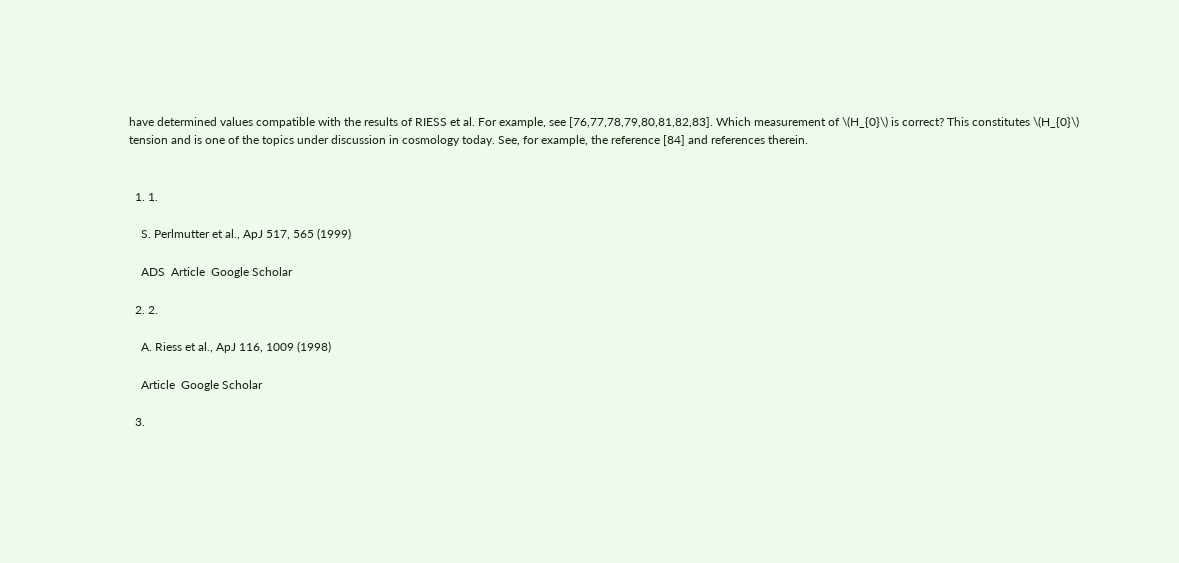have determined values compatible with the results of RIESS et al. For example, see [76,77,78,79,80,81,82,83]. Which measurement of \(H_{0}\) is correct? This constitutes \(H_{0}\) tension and is one of the topics under discussion in cosmology today. See, for example, the reference [84] and references therein.


  1. 1.

    S. Perlmutter et al., ApJ 517, 565 (1999)

    ADS  Article  Google Scholar

  2. 2.

    A. Riess et al., ApJ 116, 1009 (1998)

    Article  Google Scholar

  3.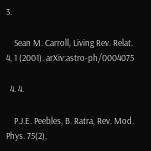3.

    Sean M. Carroll, Living Rev. Relat. 4, 1 (2001). arXiv:astro-ph/0004075

  4. 4.

    P.J.E. Peebles, B. Ratra, Rev. Mod. Phys. 75(2),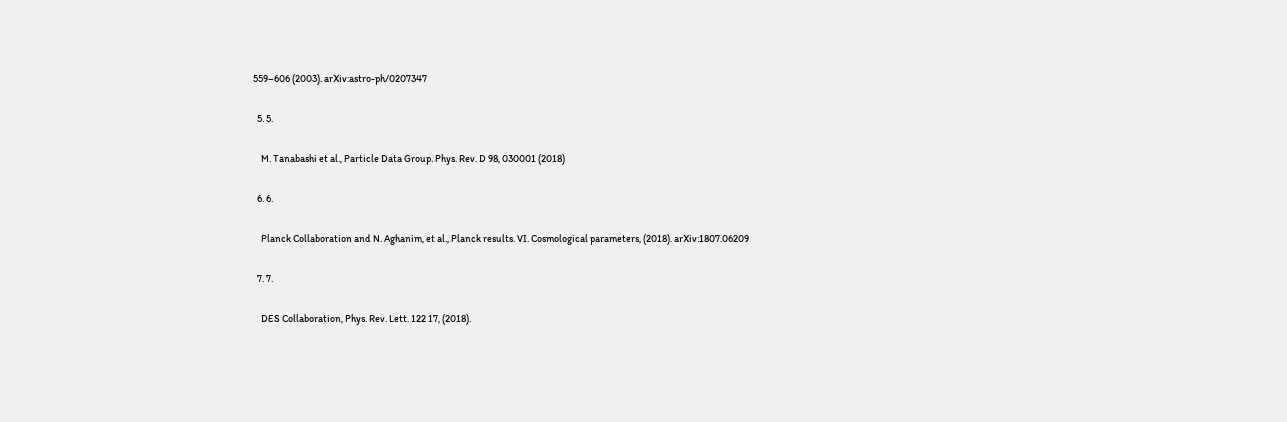559–606 (2003). arXiv:astro-ph/0207347

  5. 5.

    M. Tanabashi et al., Particle Data Group. Phys. Rev. D 98, 030001 (2018)

  6. 6.

    Planck Collaboration and N. Aghanim, et al., Planck results. VI. Cosmological parameters, (2018). arXiv:1807.06209

  7. 7.

    DES Collaboration, Phys. Rev. Lett. 122 17, (2018).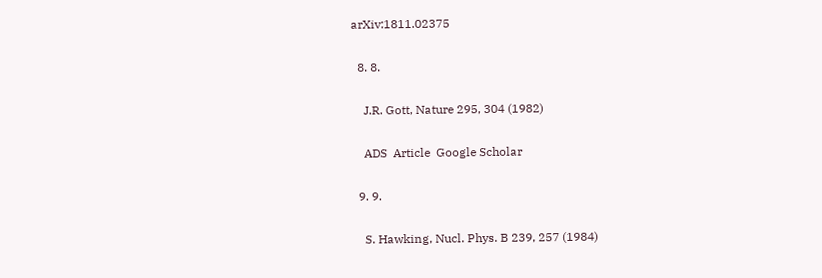arXiv:1811.02375

  8. 8.

    J.R. Gott, Nature 295, 304 (1982)

    ADS  Article  Google Scholar

  9. 9.

    S. Hawking, Nucl. Phys. B 239, 257 (1984)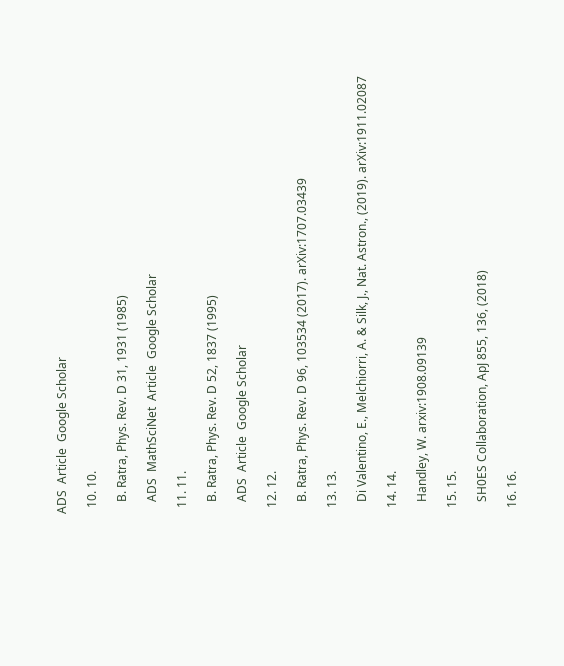ADS  Article  Google Scholar

  10. 10.

    B. Ratra, Phys. Rev. D 31, 1931 (1985)

    ADS  MathSciNet  Article  Google Scholar

  11. 11.

    B. Ratra, Phys. Rev. D 52, 1837 (1995)

    ADS  Article  Google Scholar

  12. 12.

    B. Ratra, Phys. Rev. D 96, 103534 (2017). arXiv:1707.03439

  13. 13.

    Di Valentino, E., Melchiorri, A. & Silk, J., Nat. Astron., (2019). arXiv:1911.02087

  14. 14.

    Handley, W. arxiv:1908.09139

  15. 15.

    SH0ES Collaboration, ApJ 855, 136, (2018)

  16. 16.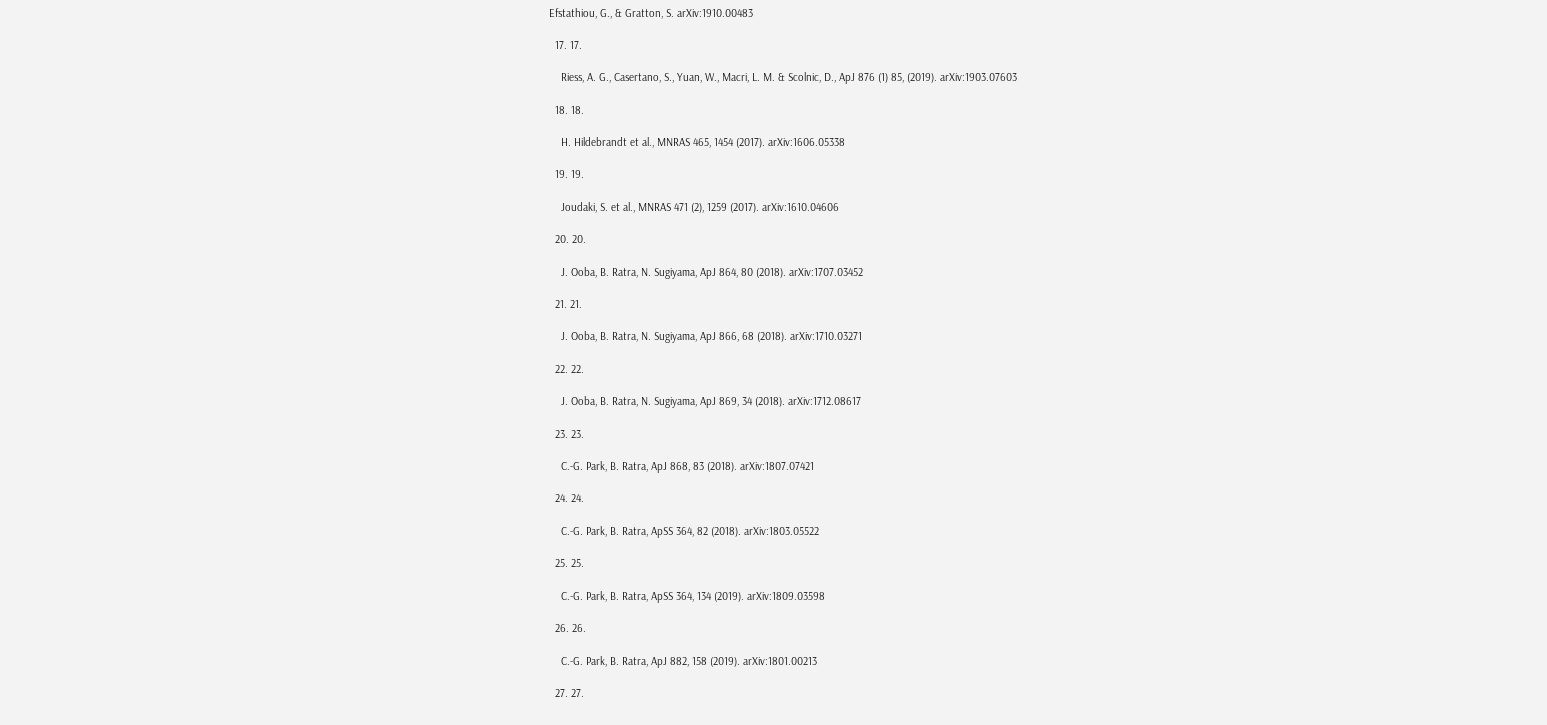Efstathiou, G., & Gratton, S. arXiv:1910.00483

  17. 17.

    Riess, A. G., Casertano, S., Yuan, W., Macri, L. M. & Scolnic, D., ApJ 876 (1) 85, (2019). arXiv:1903.07603

  18. 18.

    H. Hildebrandt et al., MNRAS 465, 1454 (2017). arXiv:1606.05338

  19. 19.

    Joudaki, S. et al., MNRAS 471 (2), 1259 (2017). arXiv:1610.04606

  20. 20.

    J. Ooba, B. Ratra, N. Sugiyama, ApJ 864, 80 (2018). arXiv:1707.03452

  21. 21.

    J. Ooba, B. Ratra, N. Sugiyama, ApJ 866, 68 (2018). arXiv:1710.03271

  22. 22.

    J. Ooba, B. Ratra, N. Sugiyama, ApJ 869, 34 (2018). arXiv:1712.08617

  23. 23.

    C.-G. Park, B. Ratra, ApJ 868, 83 (2018). arXiv:1807.07421

  24. 24.

    C.-G. Park, B. Ratra, ApSS 364, 82 (2018). arXiv:1803.05522

  25. 25.

    C.-G. Park, B. Ratra, ApSS 364, 134 (2019). arXiv:1809.03598

  26. 26.

    C.-G. Park, B. Ratra, ApJ 882, 158 (2019). arXiv:1801.00213

  27. 27.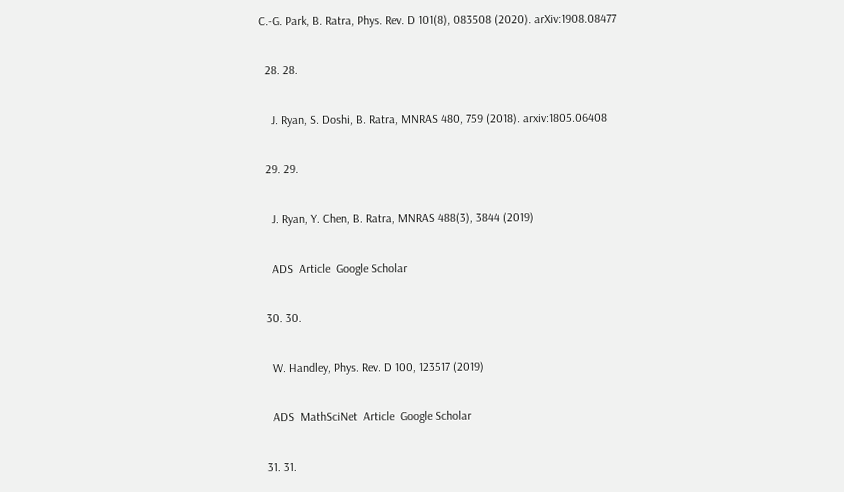C.-G. Park, B. Ratra, Phys. Rev. D 101(8), 083508 (2020). arXiv:1908.08477

  28. 28.

    J. Ryan, S. Doshi, B. Ratra, MNRAS 480, 759 (2018). arxiv:1805.06408

  29. 29.

    J. Ryan, Y. Chen, B. Ratra, MNRAS 488(3), 3844 (2019)

    ADS  Article  Google Scholar

  30. 30.

    W. Handley, Phys. Rev. D 100, 123517 (2019)

    ADS  MathSciNet  Article  Google Scholar

  31. 31.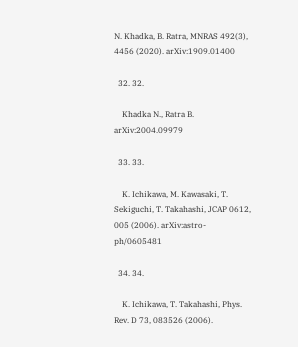N. Khadka, B. Ratra, MNRAS 492(3), 4456 (2020). arXiv:1909.01400

  32. 32.

    Khadka N., Ratra B. arXiv:2004.09979

  33. 33.

    K. Ichikawa, M. Kawasaki, T. Sekiguchi, T. Takahashi, JCAP 0612, 005 (2006). arXiv:astro-ph/0605481

  34. 34.

    K. Ichikawa, T. Takahashi, Phys. Rev. D 73, 083526 (2006).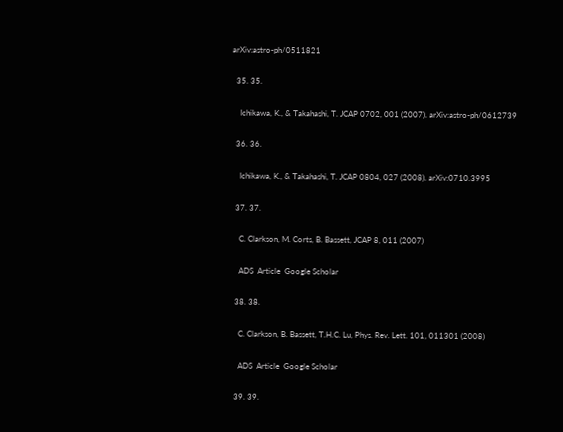arXiv:astro-ph/0511821

  35. 35.

    Ichikawa, K., & Takahashi, T. JCAP 0702, 001 (2007). arXiv:astro-ph/0612739

  36. 36.

    Ichikawa, K., & Takahashi, T. JCAP 0804, 027 (2008). arXiv:0710.3995

  37. 37.

    C. Clarkson, M. Corts, B. Bassett, JCAP 8, 011 (2007)

    ADS  Article  Google Scholar

  38. 38.

    C. Clarkson, B. Bassett, T.H.C. Lu, Phys. Rev. Lett. 101, 011301 (2008)

    ADS  Article  Google Scholar

  39. 39.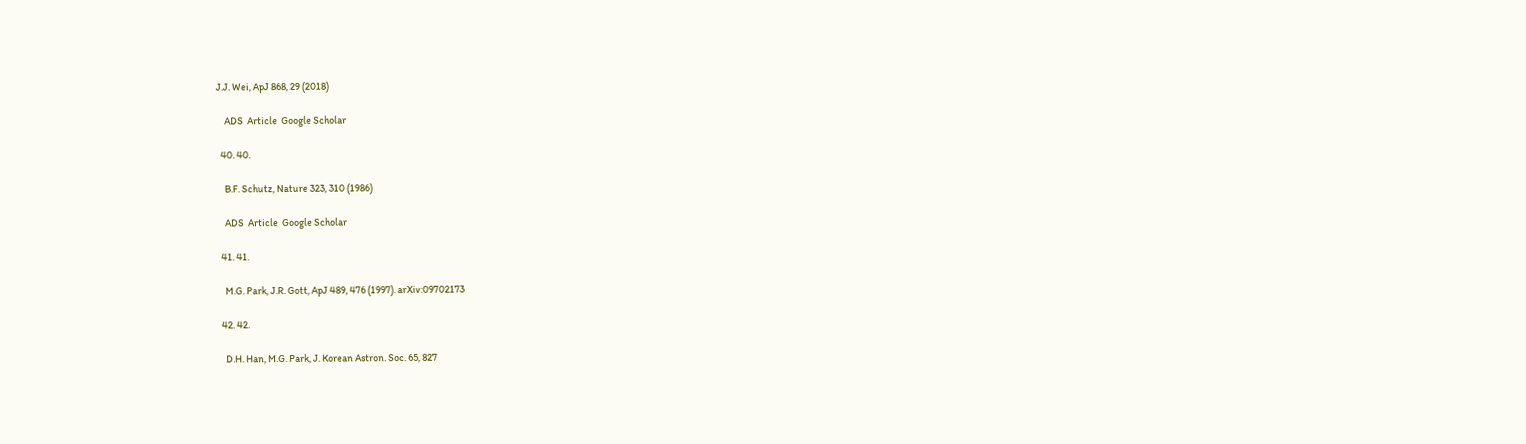J.J. Wei, ApJ 868, 29 (2018)

    ADS  Article  Google Scholar

  40. 40.

    B.F. Schutz, Nature 323, 310 (1986)

    ADS  Article  Google Scholar

  41. 41.

    M.G. Park, J.R. Gott, ApJ 489, 476 (1997). arXiv:09702173

  42. 42.

    D.H. Han, M.G. Park, J. Korean Astron. Soc. 65, 827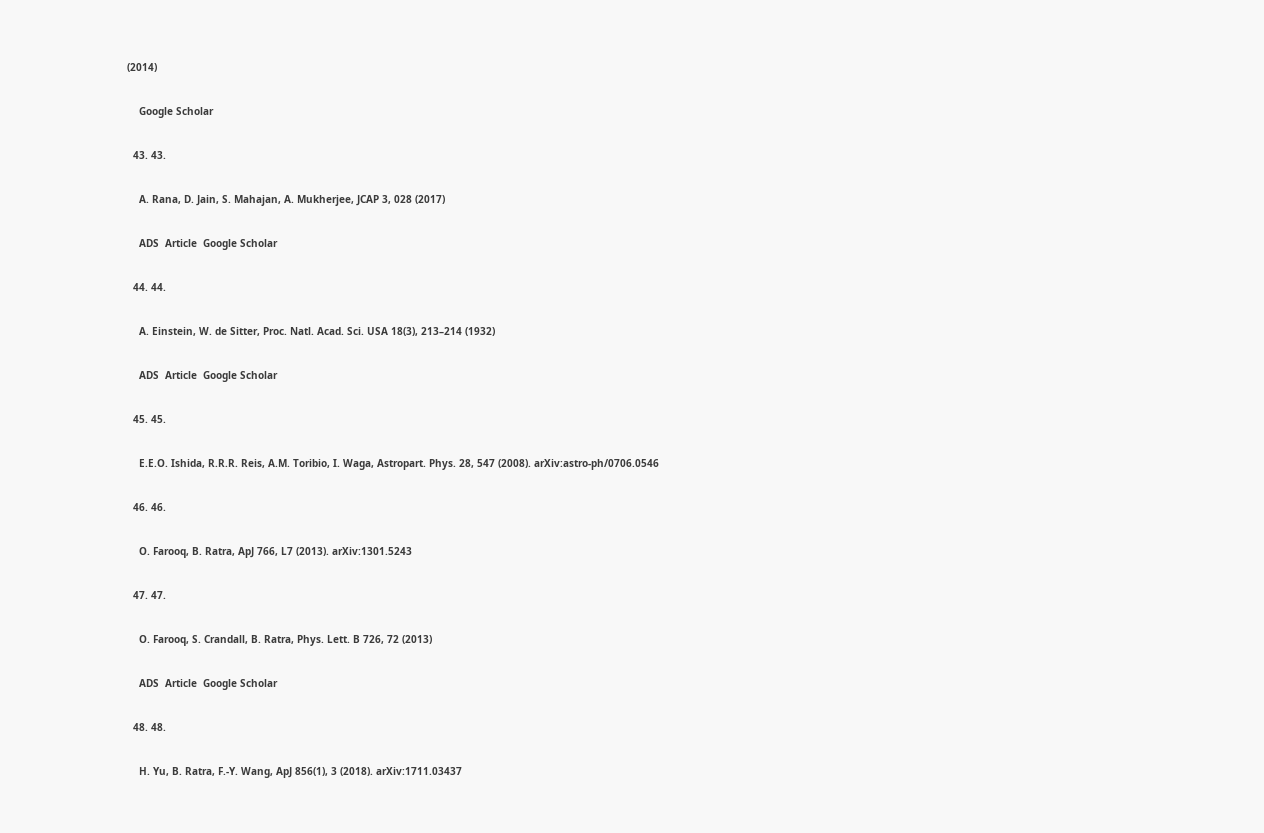(2014)

    Google Scholar

  43. 43.

    A. Rana, D. Jain, S. Mahajan, A. Mukherjee, JCAP 3, 028 (2017)

    ADS  Article  Google Scholar

  44. 44.

    A. Einstein, W. de Sitter, Proc. Natl. Acad. Sci. USA 18(3), 213–214 (1932)

    ADS  Article  Google Scholar

  45. 45.

    E.E.O. Ishida, R.R.R. Reis, A.M. Toribio, I. Waga, Astropart. Phys. 28, 547 (2008). arXiv:astro-ph/0706.0546

  46. 46.

    O. Farooq, B. Ratra, ApJ 766, L7 (2013). arXiv:1301.5243

  47. 47.

    O. Farooq, S. Crandall, B. Ratra, Phys. Lett. B 726, 72 (2013)

    ADS  Article  Google Scholar

  48. 48.

    H. Yu, B. Ratra, F.-Y. Wang, ApJ 856(1), 3 (2018). arXiv:1711.03437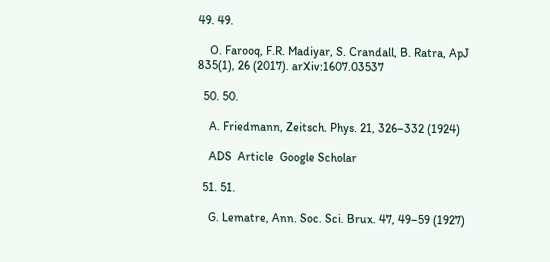49. 49.

    O. Farooq, F.R. Madiyar, S. Crandall, B. Ratra, ApJ 835(1), 26 (2017). arXiv:1607.03537

  50. 50.

    A. Friedmann, Zeitsch. Phys. 21, 326–332 (1924)

    ADS  Article  Google Scholar

  51. 51.

    G. Lematre, Ann. Soc. Sci. Brux. 47, 49–59 (1927)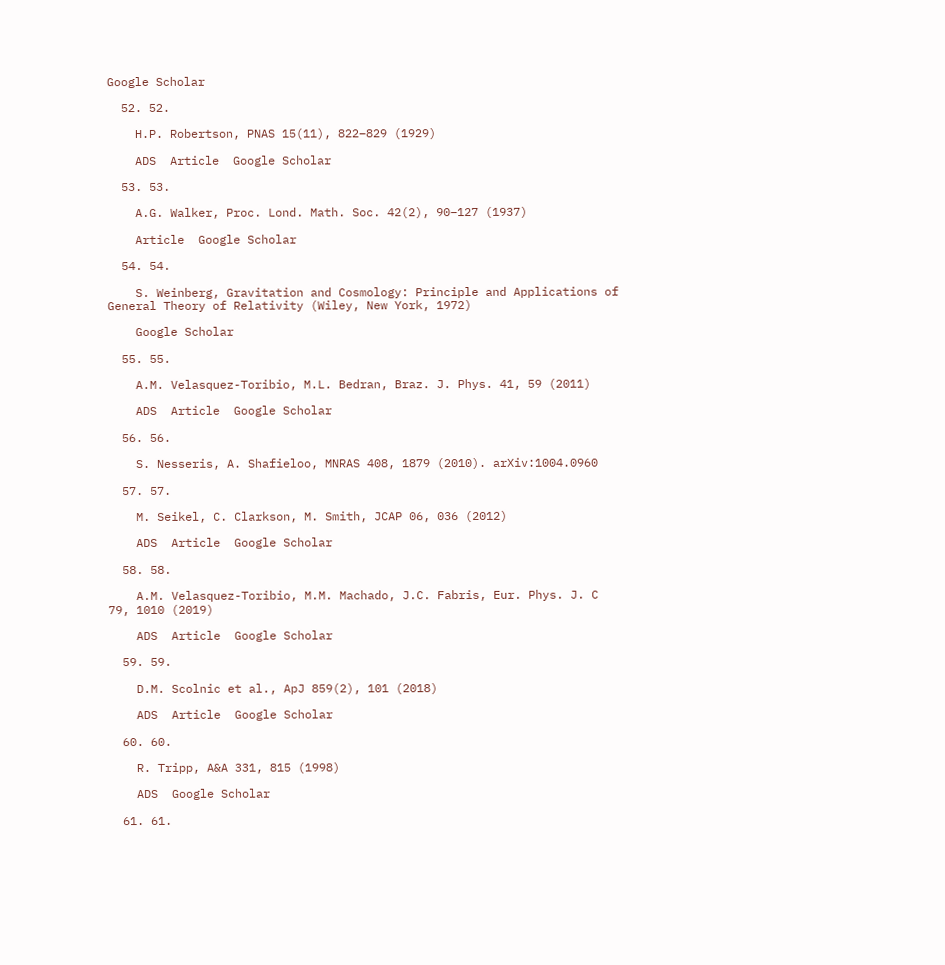Google Scholar

  52. 52.

    H.P. Robertson, PNAS 15(11), 822–829 (1929)

    ADS  Article  Google Scholar

  53. 53.

    A.G. Walker, Proc. Lond. Math. Soc. 42(2), 90–127 (1937)

    Article  Google Scholar

  54. 54.

    S. Weinberg, Gravitation and Cosmology: Principle and Applications of General Theory of Relativity (Wiley, New York, 1972)

    Google Scholar

  55. 55.

    A.M. Velasquez-Toribio, M.L. Bedran, Braz. J. Phys. 41, 59 (2011)

    ADS  Article  Google Scholar

  56. 56.

    S. Nesseris, A. Shafieloo, MNRAS 408, 1879 (2010). arXiv:1004.0960

  57. 57.

    M. Seikel, C. Clarkson, M. Smith, JCAP 06, 036 (2012)

    ADS  Article  Google Scholar

  58. 58.

    A.M. Velasquez-Toribio, M.M. Machado, J.C. Fabris, Eur. Phys. J. C 79, 1010 (2019)

    ADS  Article  Google Scholar

  59. 59.

    D.M. Scolnic et al., ApJ 859(2), 101 (2018)

    ADS  Article  Google Scholar

  60. 60.

    R. Tripp, A&A 331, 815 (1998)

    ADS  Google Scholar

  61. 61.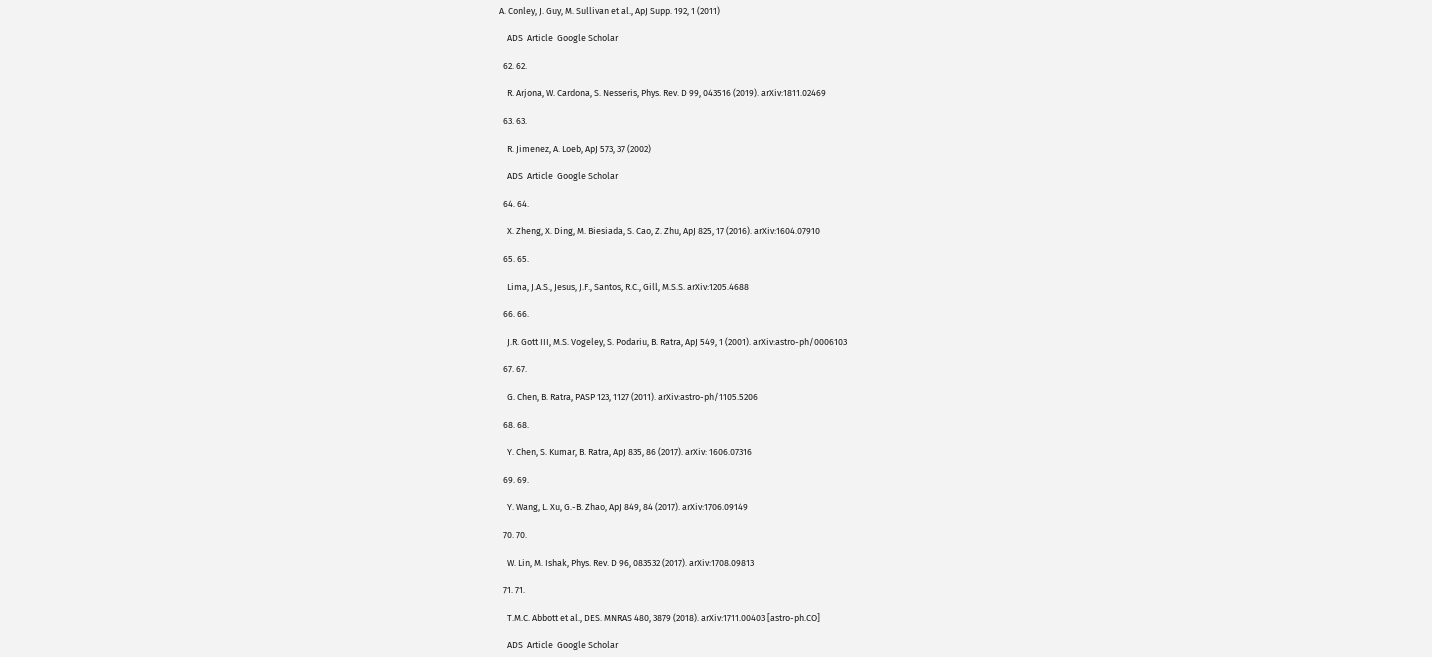A. Conley, J. Guy, M. Sullivan et al., ApJ Supp. 192, 1 (2011)

    ADS  Article  Google Scholar

  62. 62.

    R. Arjona, W. Cardona, S. Nesseris, Phys. Rev. D 99, 043516 (2019). arXiv:1811.02469

  63. 63.

    R. Jimenez, A. Loeb, ApJ 573, 37 (2002)

    ADS  Article  Google Scholar

  64. 64.

    X. Zheng, X. Ding, M. Biesiada, S. Cao, Z. Zhu, ApJ 825, 17 (2016). arXiv:1604.07910

  65. 65.

    Lima, J.A.S., Jesus, J.F., Santos, R.C., Gill, M.S.S. arXiv:1205.4688

  66. 66.

    J.R. Gott III, M.S. Vogeley, S. Podariu, B. Ratra, ApJ 549, 1 (2001). arXiv:astro-ph/0006103

  67. 67.

    G. Chen, B. Ratra, PASP 123, 1127 (2011). arXiv:astro-ph/1105.5206

  68. 68.

    Y. Chen, S. Kumar, B. Ratra, ApJ 835, 86 (2017). arXiv: 1606.07316

  69. 69.

    Y. Wang, L. Xu, G.-B. Zhao, ApJ 849, 84 (2017). arXiv:1706.09149

  70. 70.

    W. Lin, M. Ishak, Phys. Rev. D 96, 083532 (2017). arXiv:1708.09813

  71. 71.

    T.M.C. Abbott et al., DES. MNRAS 480, 3879 (2018). arXiv:1711.00403 [astro-ph.CO]

    ADS  Article  Google Scholar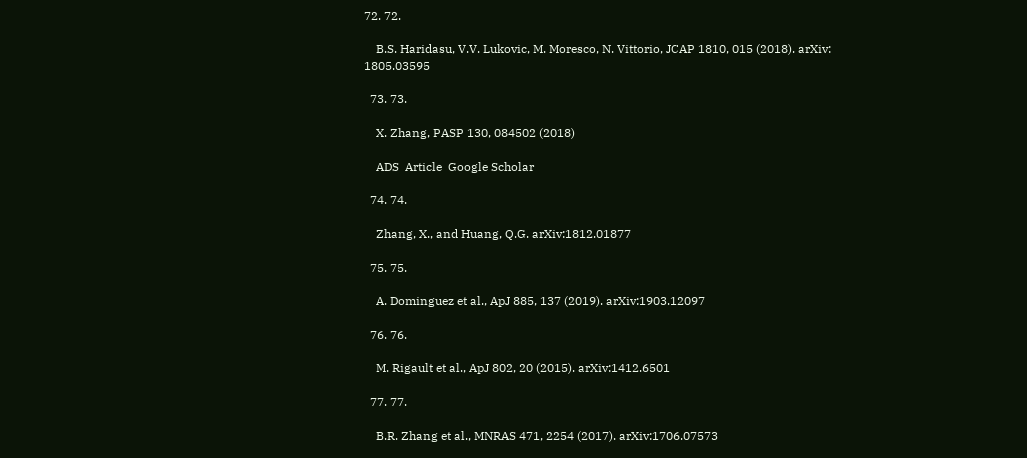72. 72.

    B.S. Haridasu, V.V. Lukovic, M. Moresco, N. Vittorio, JCAP 1810, 015 (2018). arXiv: 1805.03595

  73. 73.

    X. Zhang, PASP 130, 084502 (2018)

    ADS  Article  Google Scholar

  74. 74.

    Zhang, X., and Huang, Q.G. arXiv:1812.01877

  75. 75.

    A. Dominguez et al., ApJ 885, 137 (2019). arXiv:1903.12097

  76. 76.

    M. Rigault et al., ApJ 802, 20 (2015). arXiv:1412.6501

  77. 77.

    B.R. Zhang et al., MNRAS 471, 2254 (2017). arXiv:1706.07573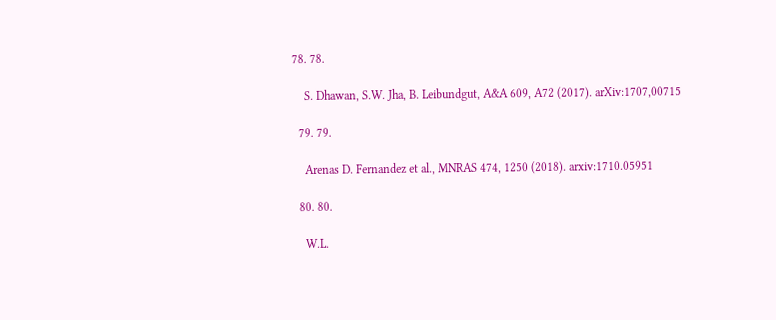78. 78.

    S. Dhawan, S.W. Jha, B. Leibundgut, A&A 609, A72 (2017). arXiv:1707,00715

  79. 79.

    Arenas D. Fernandez et al., MNRAS 474, 1250 (2018). arxiv:1710.05951

  80. 80.

    W.L.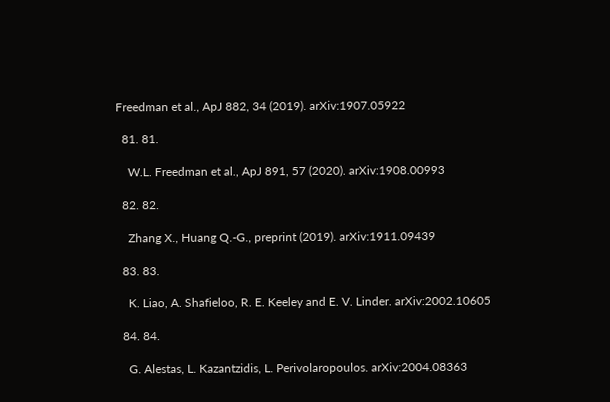Freedman et al., ApJ 882, 34 (2019). arXiv:1907.05922

  81. 81.

    W.L. Freedman et al., ApJ 891, 57 (2020). arXiv:1908.00993

  82. 82.

    Zhang X., Huang Q.-G., preprint (2019). arXiv:1911.09439

  83. 83.

    K. Liao, A. Shafieloo, R. E. Keeley and E. V. Linder. arXiv:2002.10605

  84. 84.

    G. Alestas, L. Kazantzidis, L. Perivolaropoulos. arXiv:2004.08363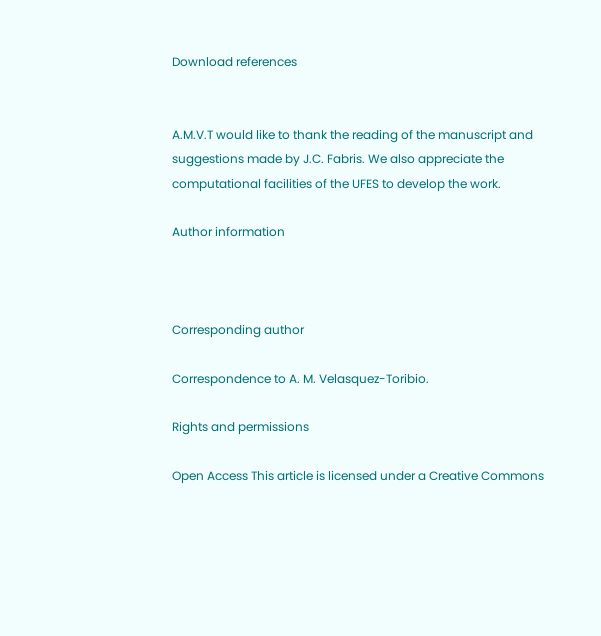Download references


A.M.V.T would like to thank the reading of the manuscript and suggestions made by J.C. Fabris. We also appreciate the computational facilities of the UFES to develop the work.

Author information



Corresponding author

Correspondence to A. M. Velasquez-Toribio.

Rights and permissions

Open Access This article is licensed under a Creative Commons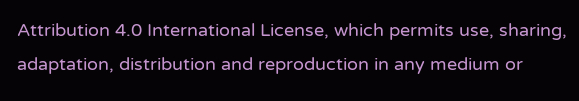Attribution 4.0 International License, which permits use, sharing, adaptation, distribution and reproduction in any medium or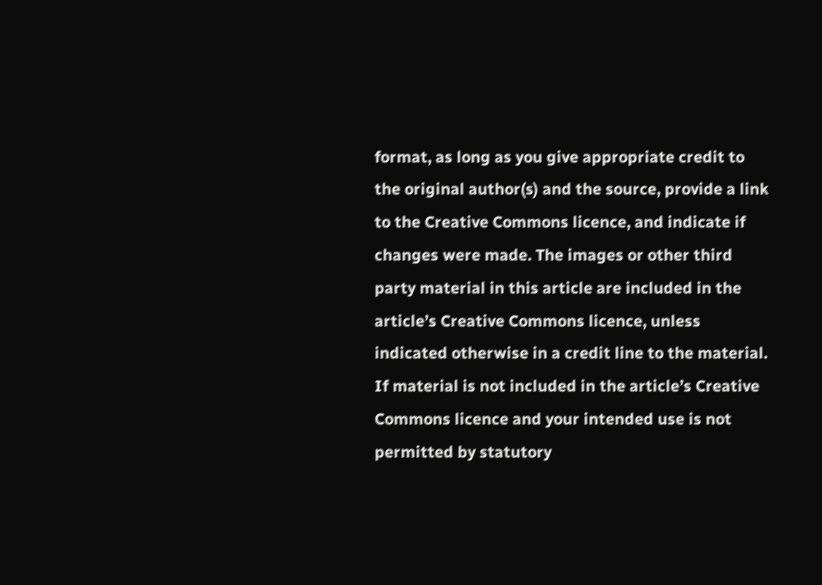format, as long as you give appropriate credit to the original author(s) and the source, provide a link to the Creative Commons licence, and indicate if changes were made. The images or other third party material in this article are included in the article’s Creative Commons licence, unless indicated otherwise in a credit line to the material. If material is not included in the article’s Creative Commons licence and your intended use is not permitted by statutory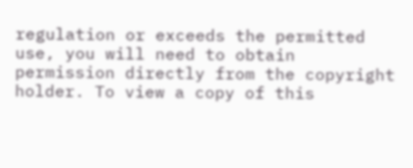regulation or exceeds the permitted use, you will need to obtain permission directly from the copyright holder. To view a copy of this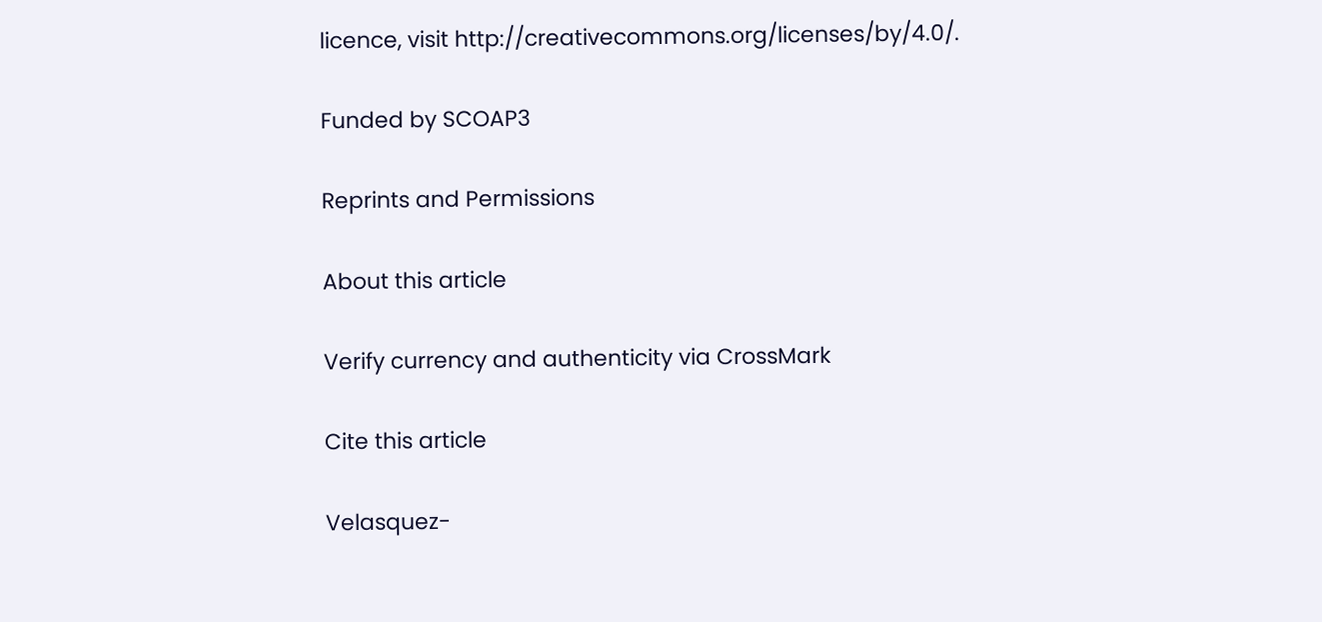licence, visit http://creativecommons.org/licenses/by/4.0/.

Funded by SCOAP3

Reprints and Permissions

About this article

Verify currency and authenticity via CrossMark

Cite this article

Velasquez-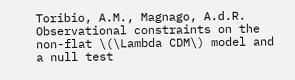Toribio, A.M., Magnago, A.d.R. Observational constraints on the non-flat \(\Lambda CDM\) model and a null test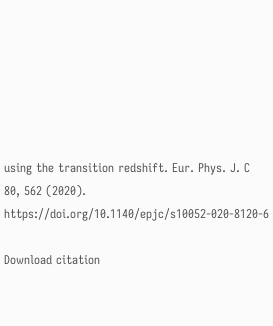using the transition redshift. Eur. Phys. J. C 80, 562 (2020). https://doi.org/10.1140/epjc/s10052-020-8120-6

Download citation